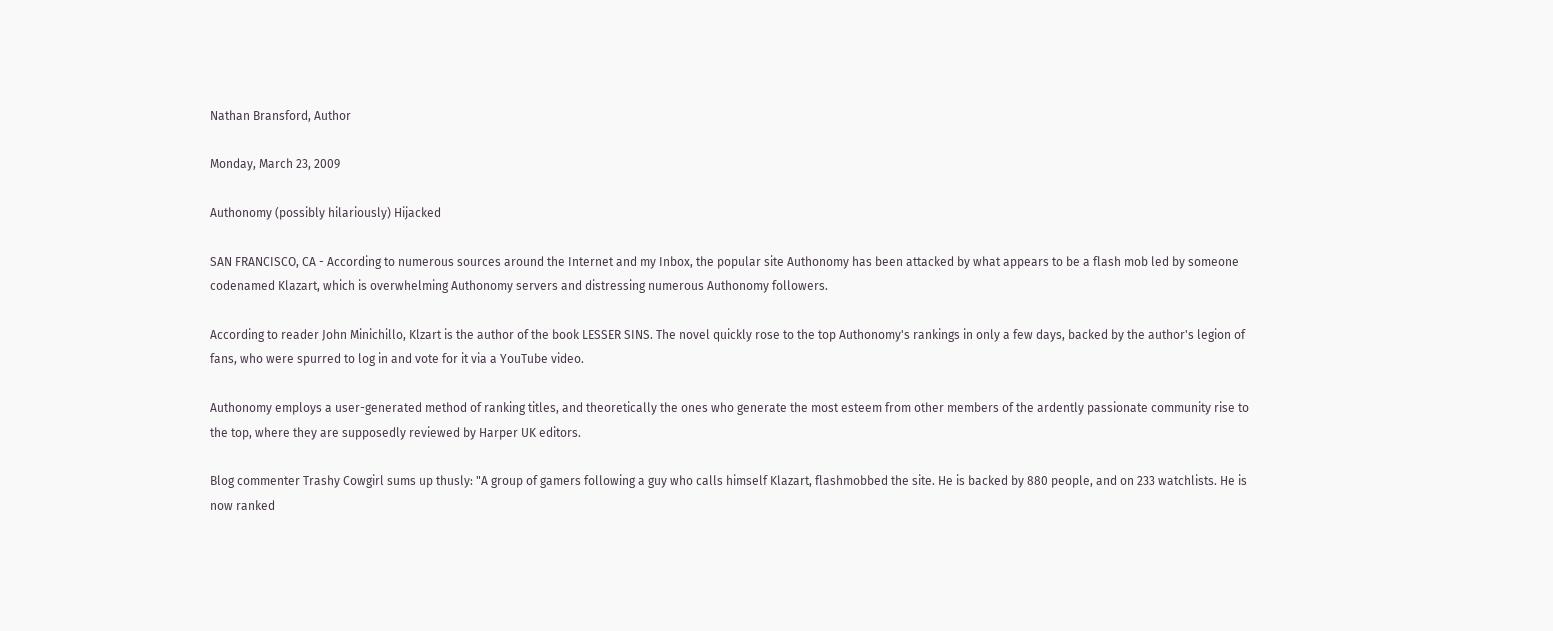Nathan Bransford, Author

Monday, March 23, 2009

Authonomy (possibly hilariously) Hijacked

SAN FRANCISCO, CA - According to numerous sources around the Internet and my Inbox, the popular site Authonomy has been attacked by what appears to be a flash mob led by someone codenamed Klazart, which is overwhelming Authonomy servers and distressing numerous Authonomy followers.

According to reader John Minichillo, Klzart is the author of the book LESSER SINS. The novel quickly rose to the top Authonomy's rankings in only a few days, backed by the author's legion of fans, who were spurred to log in and vote for it via a YouTube video.

Authonomy employs a user-generated method of ranking titles, and theoretically the ones who generate the most esteem from other members of the ardently passionate community rise to the top, where they are supposedly reviewed by Harper UK editors.

Blog commenter Trashy Cowgirl sums up thusly: "A group of gamers following a guy who calls himself Klazart, flashmobbed the site. He is backed by 880 people, and on 233 watchlists. He is now ranked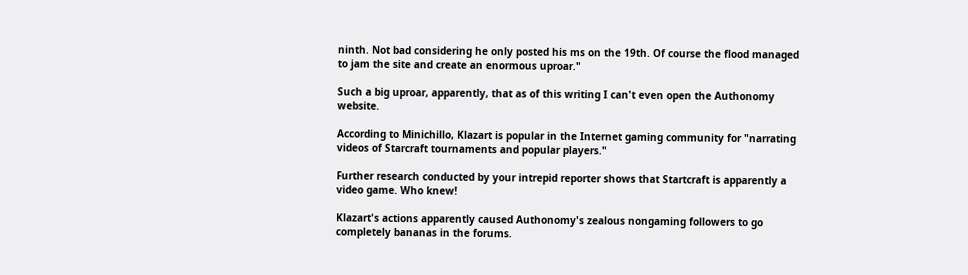ninth. Not bad considering he only posted his ms on the 19th. Of course the flood managed to jam the site and create an enormous uproar."

Such a big uproar, apparently, that as of this writing I can't even open the Authonomy website.

According to Minichillo, Klazart is popular in the Internet gaming community for "narrating videos of Starcraft tournaments and popular players."

Further research conducted by your intrepid reporter shows that Startcraft is apparently a video game. Who knew!

Klazart's actions apparently caused Authonomy's zealous nongaming followers to go completely bananas in the forums.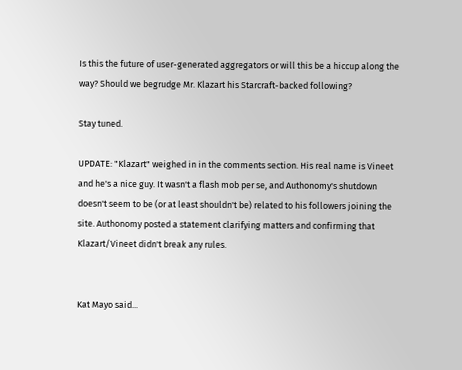Is this the future of user-generated aggregators or will this be a hiccup along the way? Should we begrudge Mr. Klazart his Starcraft-backed following?

Stay tuned.

UPDATE: "Klazart" weighed in in the comments section. His real name is Vineet and he's a nice guy. It wasn't a flash mob per se, and Authonomy's shutdown doesn't seem to be (or at least shouldn't be) related to his followers joining the site. Authonomy posted a statement clarifying matters and confirming that Klazart/Vineet didn't break any rules.


Kat Mayo said...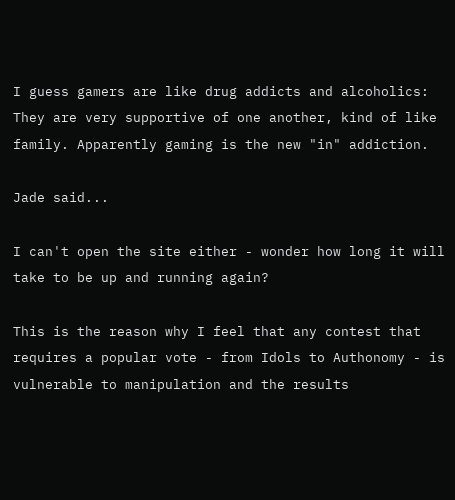I guess gamers are like drug addicts and alcoholics: They are very supportive of one another, kind of like family. Apparently gaming is the new "in" addiction.

Jade said...

I can't open the site either - wonder how long it will take to be up and running again?

This is the reason why I feel that any contest that requires a popular vote - from Idols to Authonomy - is vulnerable to manipulation and the results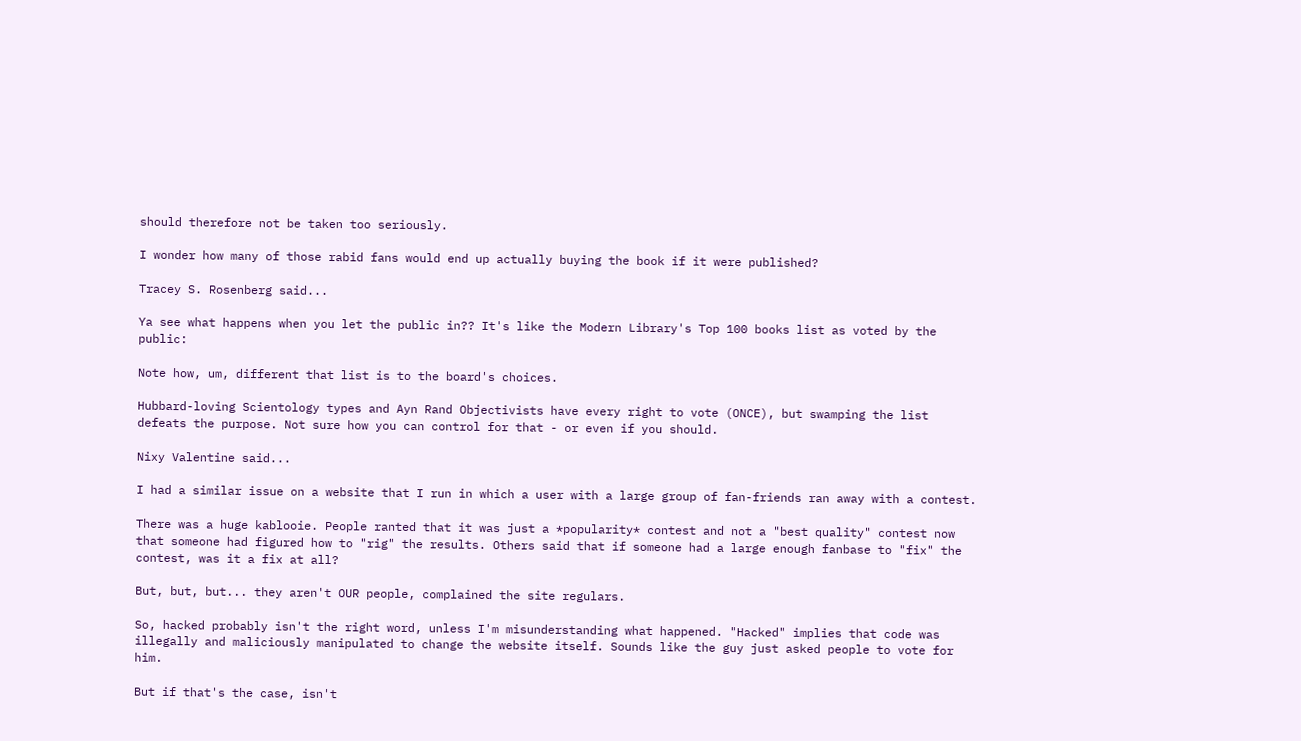should therefore not be taken too seriously.

I wonder how many of those rabid fans would end up actually buying the book if it were published?

Tracey S. Rosenberg said...

Ya see what happens when you let the public in?? It's like the Modern Library's Top 100 books list as voted by the public:

Note how, um, different that list is to the board's choices.

Hubbard-loving Scientology types and Ayn Rand Objectivists have every right to vote (ONCE), but swamping the list defeats the purpose. Not sure how you can control for that - or even if you should.

Nixy Valentine said...

I had a similar issue on a website that I run in which a user with a large group of fan-friends ran away with a contest.

There was a huge kablooie. People ranted that it was just a *popularity* contest and not a "best quality" contest now that someone had figured how to "rig" the results. Others said that if someone had a large enough fanbase to "fix" the contest, was it a fix at all?

But, but, but... they aren't OUR people, complained the site regulars.

So, hacked probably isn't the right word, unless I'm misunderstanding what happened. "Hacked" implies that code was illegally and maliciously manipulated to change the website itself. Sounds like the guy just asked people to vote for him.

But if that's the case, isn't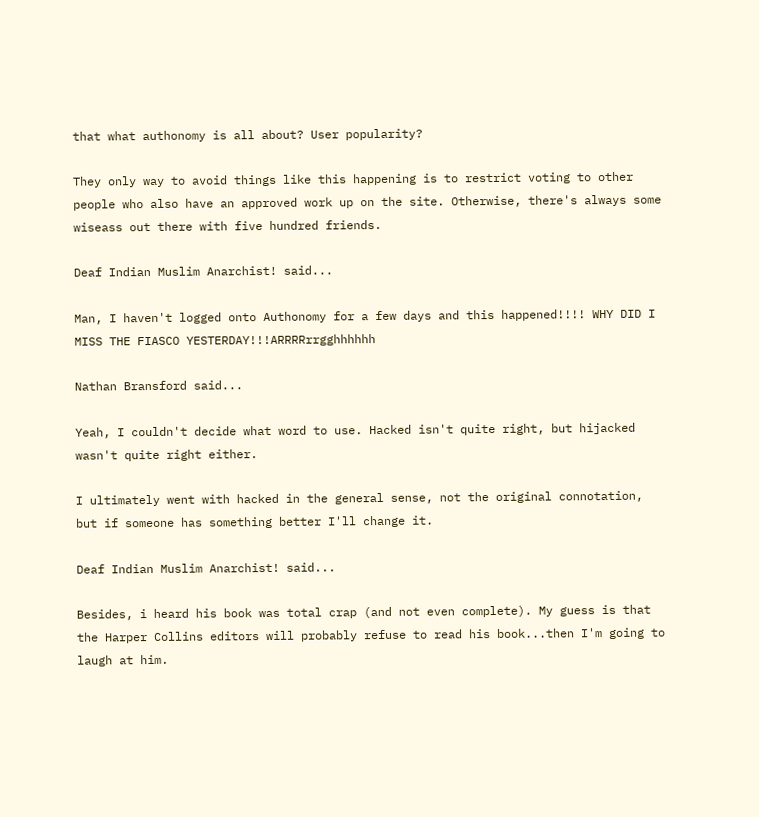that what authonomy is all about? User popularity?

They only way to avoid things like this happening is to restrict voting to other people who also have an approved work up on the site. Otherwise, there's always some wiseass out there with five hundred friends.

Deaf Indian Muslim Anarchist! said...

Man, I haven't logged onto Authonomy for a few days and this happened!!!! WHY DID I MISS THE FIASCO YESTERDAY!!!ARRRRrrgghhhhhh

Nathan Bransford said...

Yeah, I couldn't decide what word to use. Hacked isn't quite right, but hijacked wasn't quite right either.

I ultimately went with hacked in the general sense, not the original connotation, but if someone has something better I'll change it.

Deaf Indian Muslim Anarchist! said...

Besides, i heard his book was total crap (and not even complete). My guess is that the Harper Collins editors will probably refuse to read his book...then I'm going to laugh at him.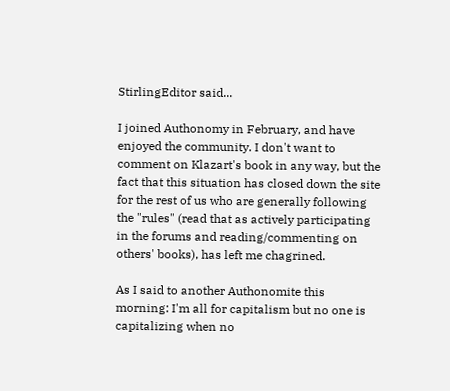StirlingEditor said...

I joined Authonomy in February, and have enjoyed the community. I don't want to comment on Klazart's book in any way, but the fact that this situation has closed down the site for the rest of us who are generally following the "rules" (read that as actively participating in the forums and reading/commenting on others' books), has left me chagrined.

As I said to another Authonomite this morning: I'm all for capitalism but no one is capitalizing when no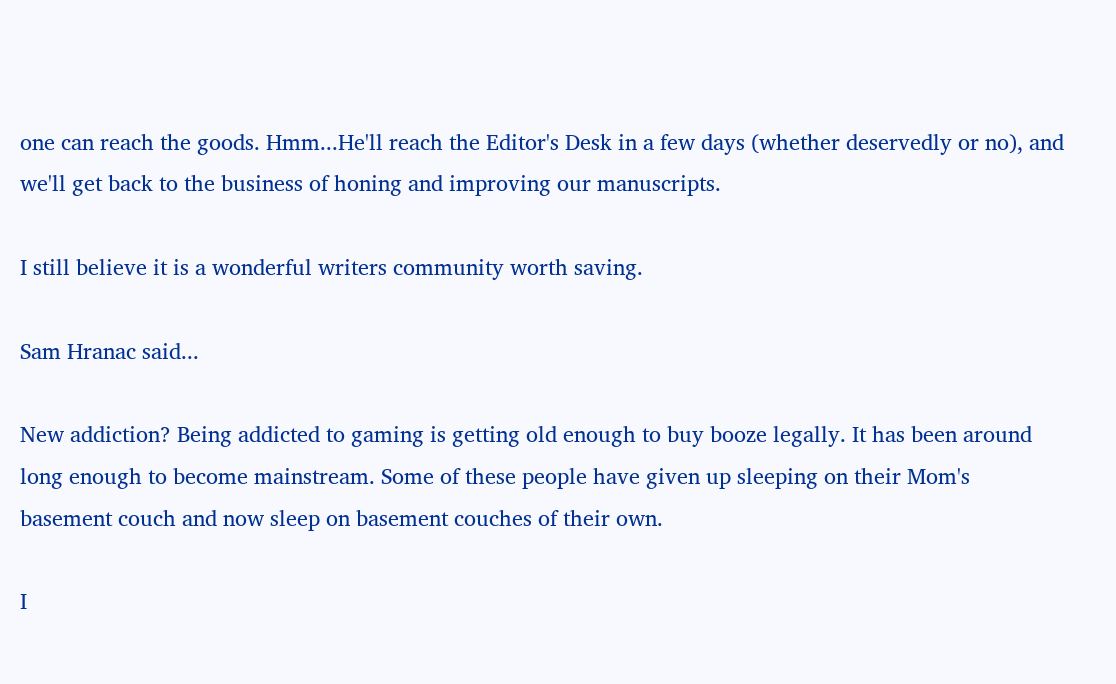one can reach the goods. Hmm...He'll reach the Editor's Desk in a few days (whether deservedly or no), and we'll get back to the business of honing and improving our manuscripts.

I still believe it is a wonderful writers community worth saving.

Sam Hranac said...

New addiction? Being addicted to gaming is getting old enough to buy booze legally. It has been around long enough to become mainstream. Some of these people have given up sleeping on their Mom's basement couch and now sleep on basement couches of their own.

I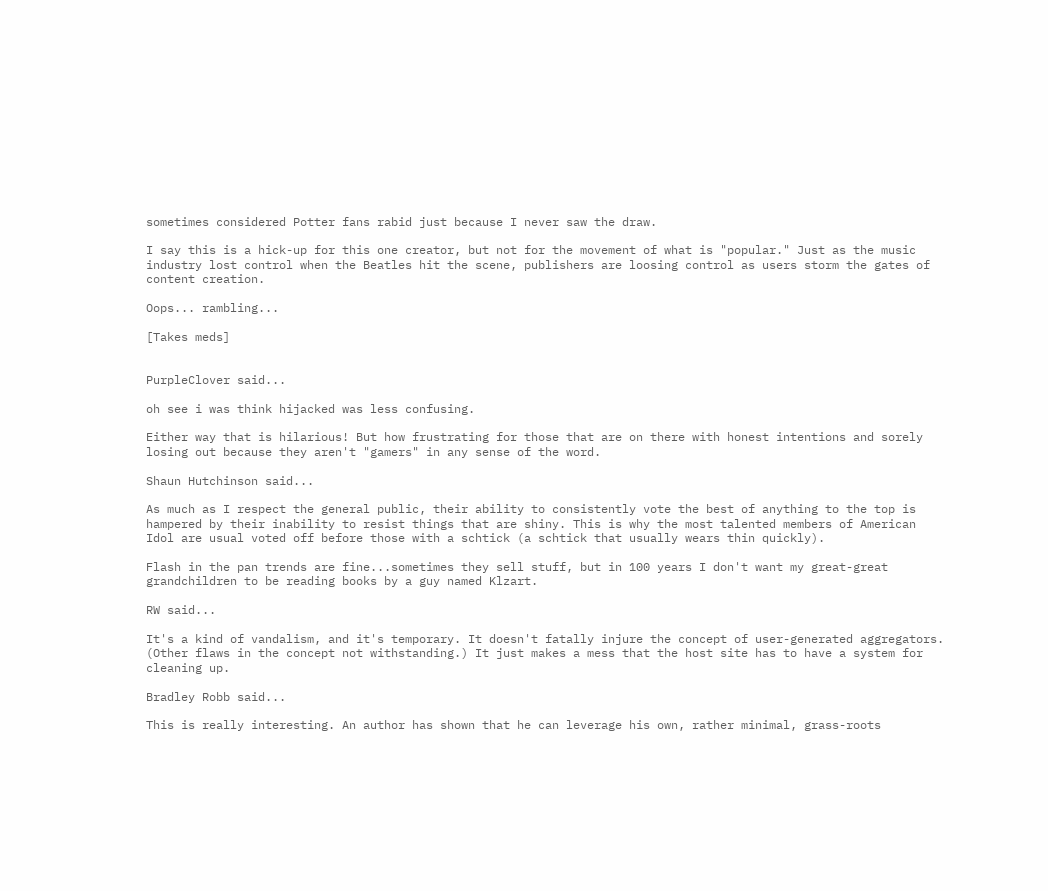sometimes considered Potter fans rabid just because I never saw the draw.

I say this is a hick-up for this one creator, but not for the movement of what is "popular." Just as the music industry lost control when the Beatles hit the scene, publishers are loosing control as users storm the gates of content creation.

Oops... rambling...

[Takes meds]


PurpleClover said...

oh see i was think hijacked was less confusing.

Either way that is hilarious! But how frustrating for those that are on there with honest intentions and sorely losing out because they aren't "gamers" in any sense of the word.

Shaun Hutchinson said...

As much as I respect the general public, their ability to consistently vote the best of anything to the top is hampered by their inability to resist things that are shiny. This is why the most talented members of American Idol are usual voted off before those with a schtick (a schtick that usually wears thin quickly).

Flash in the pan trends are fine...sometimes they sell stuff, but in 100 years I don't want my great-great grandchildren to be reading books by a guy named Klzart.

RW said...

It's a kind of vandalism, and it's temporary. It doesn't fatally injure the concept of user-generated aggregators. (Other flaws in the concept not withstanding.) It just makes a mess that the host site has to have a system for cleaning up.

Bradley Robb said...

This is really interesting. An author has shown that he can leverage his own, rather minimal, grass-roots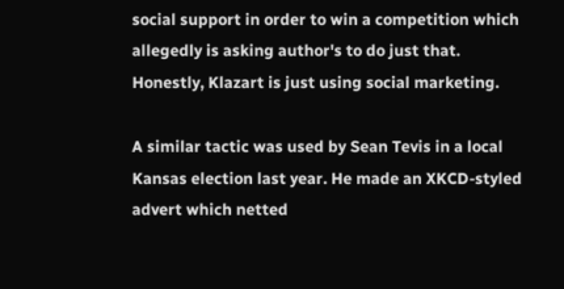social support in order to win a competition which allegedly is asking author's to do just that. Honestly, Klazart is just using social marketing.

A similar tactic was used by Sean Tevis in a local Kansas election last year. He made an XKCD-styled advert which netted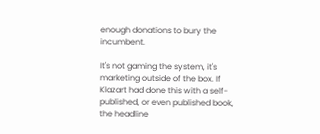enough donations to bury the incumbent.

It's not gaming the system, it's marketing outside of the box. If Klazart had done this with a self-published, or even published book, the headline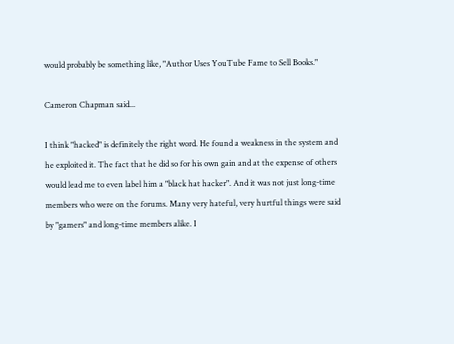would probably be something like, "Author Uses YouTube Fame to Sell Books."

Cameron Chapman said...

I think "hacked" is definitely the right word. He found a weakness in the system and he exploited it. The fact that he did so for his own gain and at the expense of others would lead me to even label him a "black hat hacker". And it was not just long-time members who were on the forums. Many very hateful, very hurtful things were said by "gamers" and long-time members alike. I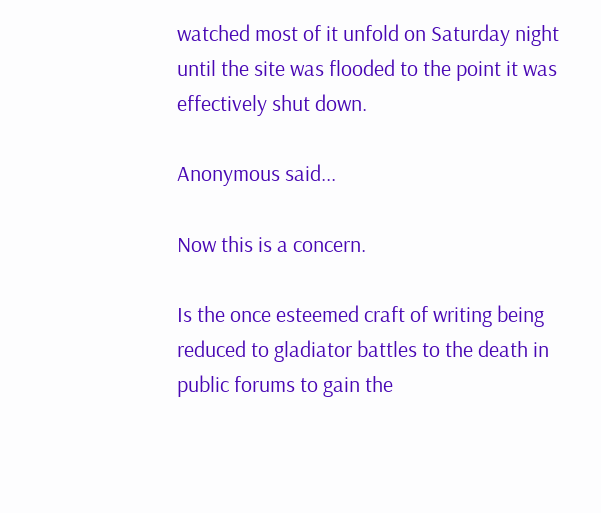watched most of it unfold on Saturday night until the site was flooded to the point it was effectively shut down.

Anonymous said...

Now this is a concern.

Is the once esteemed craft of writing being reduced to gladiator battles to the death in public forums to gain the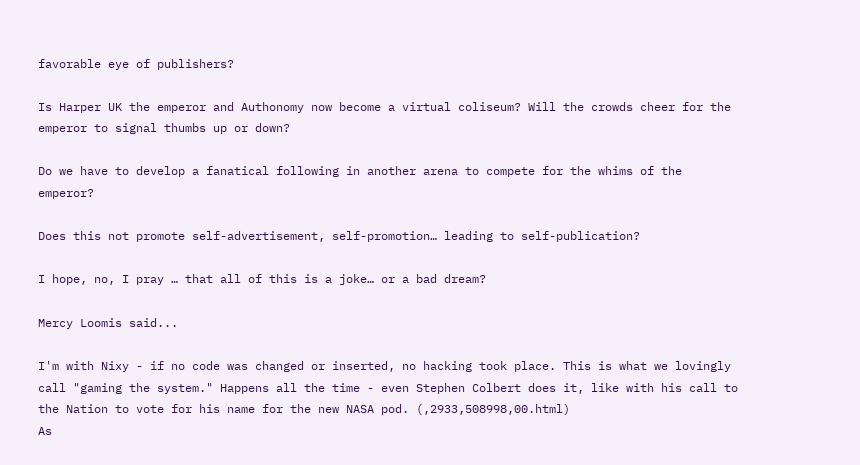favorable eye of publishers?

Is Harper UK the emperor and Authonomy now become a virtual coliseum? Will the crowds cheer for the emperor to signal thumbs up or down?

Do we have to develop a fanatical following in another arena to compete for the whims of the emperor?

Does this not promote self-advertisement, self-promotion… leading to self-publication?

I hope, no, I pray … that all of this is a joke… or a bad dream?

Mercy Loomis said...

I'm with Nixy - if no code was changed or inserted, no hacking took place. This is what we lovingly call "gaming the system." Happens all the time - even Stephen Colbert does it, like with his call to the Nation to vote for his name for the new NASA pod. (,2933,508998,00.html)
As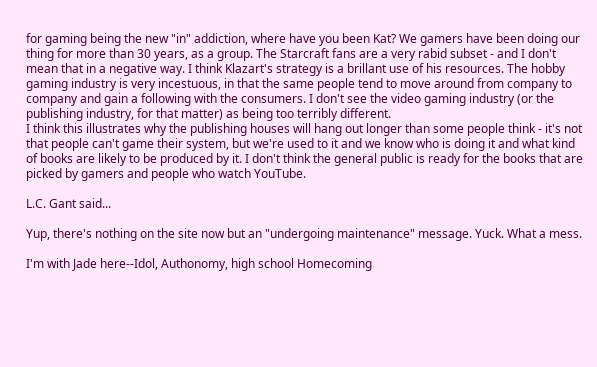for gaming being the new "in" addiction, where have you been Kat? We gamers have been doing our thing for more than 30 years, as a group. The Starcraft fans are a very rabid subset - and I don't mean that in a negative way. I think Klazart's strategy is a brillant use of his resources. The hobby gaming industry is very incestuous, in that the same people tend to move around from company to company and gain a following with the consumers. I don't see the video gaming industry (or the publishing industry, for that matter) as being too terribly different.
I think this illustrates why the publishing houses will hang out longer than some people think - it's not that people can't game their system, but we're used to it and we know who is doing it and what kind of books are likely to be produced by it. I don't think the general public is ready for the books that are picked by gamers and people who watch YouTube.

L.C. Gant said...

Yup, there's nothing on the site now but an "undergoing maintenance" message. Yuck. What a mess.

I'm with Jade here--Idol, Authonomy, high school Homecoming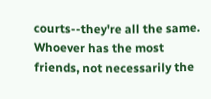courts--they're all the same. Whoever has the most friends, not necessarily the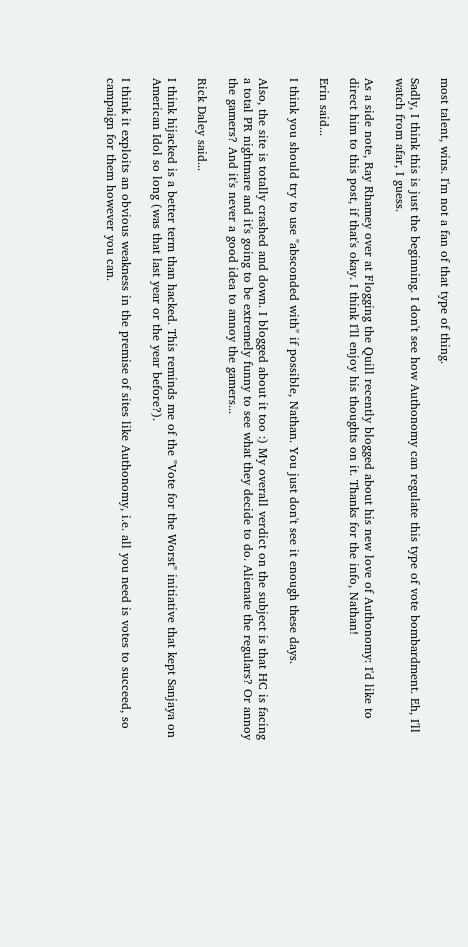most talent, wins. I'm not a fan of that type of thing.

Sadly, I think this is just the beginning. I don't see how Authonomy can regulate this type of vote bombardment. Eh, I'll watch from afar, I guess.

As a side note, Ray Rhamey over at Flogging the Quill recently blogged about his new love of Authonomy: I'd like to direct him to this post, if that's okay. I think I'll enjoy his thoughts on it. Thanks for the info, Nathan!

Erin said...

I think you should try to use "absconded with" if possible, Nathan. You just don't see it enough these days.

Also, the site is totally crashed and down. I blogged about it too :) My overall verdict on the subject is that HC is facing a total PR nightmare and it's going to be extremely funny to see what they decide to do. Alienate the regulars? Or annoy the gamers? And it's never a good idea to annoy the gamers...

Rick Daley said...

I think hijacked is a better term than hacked. This reminds me of the "Vote for the Worst" initiative that kept Sanjaya on American Idol so long (was that last year or the year before?).

I think it exploits an obvious weakness in the premise of sites like Authonomy, i.e. all you need is votes to succeed, so campaign for them however you can.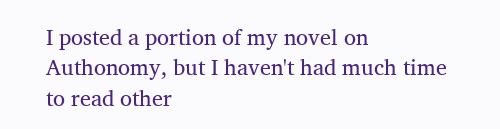I posted a portion of my novel on Authonomy, but I haven't had much time to read other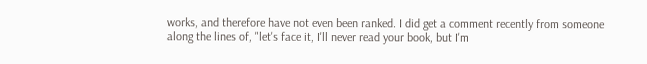works, and therefore have not even been ranked. I did get a comment recently from someone along the lines of, "let's face it, I'll never read your book, but I'm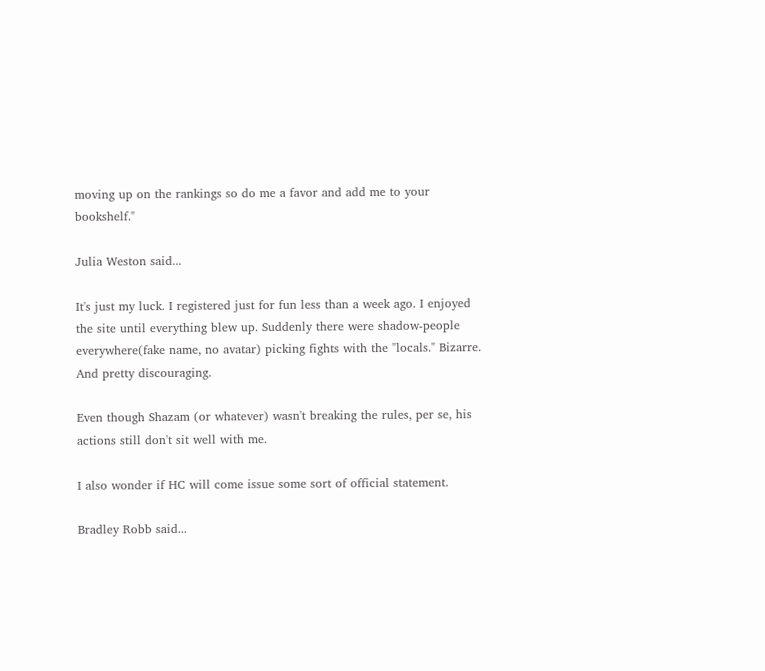moving up on the rankings so do me a favor and add me to your bookshelf."

Julia Weston said...

It's just my luck. I registered just for fun less than a week ago. I enjoyed the site until everything blew up. Suddenly there were shadow-people everywhere(fake name, no avatar) picking fights with the "locals." Bizarre. And pretty discouraging.

Even though Shazam (or whatever) wasn't breaking the rules, per se, his actions still don't sit well with me.

I also wonder if HC will come issue some sort of official statement.

Bradley Robb said...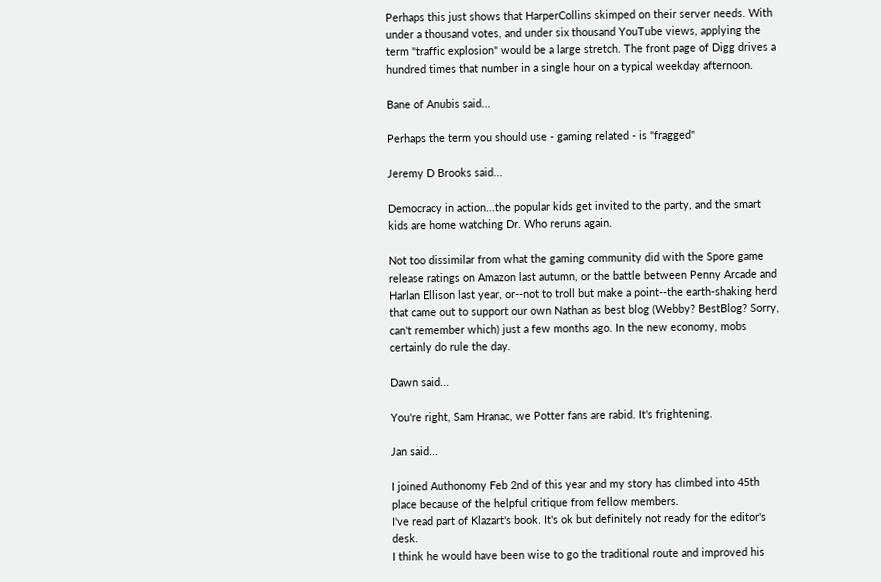Perhaps this just shows that HarperCollins skimped on their server needs. With under a thousand votes, and under six thousand YouTube views, applying the term "traffic explosion" would be a large stretch. The front page of Digg drives a hundred times that number in a single hour on a typical weekday afternoon.

Bane of Anubis said...

Perhaps the term you should use - gaming related - is "fragged"

Jeremy D Brooks said...

Democracy in action...the popular kids get invited to the party, and the smart kids are home watching Dr. Who reruns again.

Not too dissimilar from what the gaming community did with the Spore game release ratings on Amazon last autumn, or the battle between Penny Arcade and Harlan Ellison last year, or--not to troll but make a point--the earth-shaking herd that came out to support our own Nathan as best blog (Webby? BestBlog? Sorry, can't remember which) just a few months ago. In the new economy, mobs certainly do rule the day.

Dawn said...

You're right, Sam Hranac, we Potter fans are rabid. It's frightening.

Jan said...

I joined Authonomy Feb 2nd of this year and my story has climbed into 45th place because of the helpful critique from fellow members.
I've read part of Klazart's book. It's ok but definitely not ready for the editor's desk.
I think he would have been wise to go the traditional route and improved his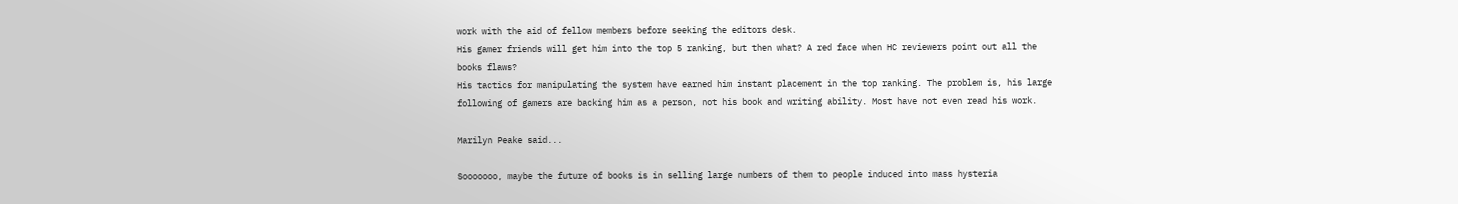work with the aid of fellow members before seeking the editors desk.
His gamer friends will get him into the top 5 ranking, but then what? A red face when HC reviewers point out all the books flaws?
His tactics for manipulating the system have earned him instant placement in the top ranking. The problem is, his large following of gamers are backing him as a person, not his book and writing ability. Most have not even read his work.

Marilyn Peake said...

Sooooooo, maybe the future of books is in selling large numbers of them to people induced into mass hysteria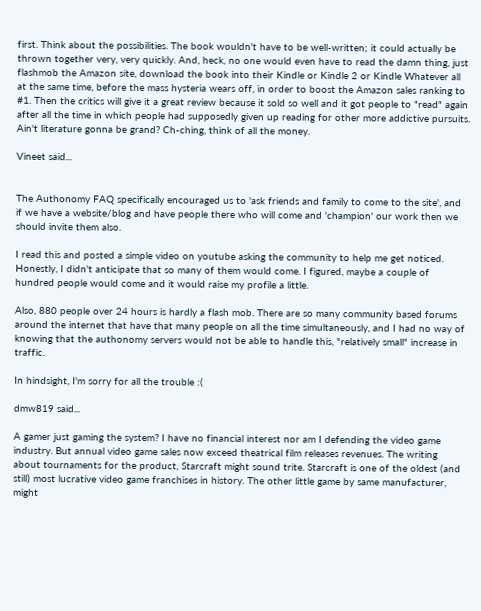first. Think about the possibilities. The book wouldn't have to be well-written; it could actually be thrown together very, very quickly. And, heck, no one would even have to read the damn thing, just flashmob the Amazon site, download the book into their Kindle or Kindle 2 or Kindle Whatever all at the same time, before the mass hysteria wears off, in order to boost the Amazon sales ranking to #1. Then the critics will give it a great review because it sold so well and it got people to "read" again after all the time in which people had supposedly given up reading for other more addictive pursuits. Ain't literature gonna be grand? Ch-ching, think of all the money.

Vineet said...


The Authonomy FAQ specifically encouraged us to 'ask friends and family to come to the site', and if we have a website/blog and have people there who will come and 'champion' our work then we should invite them also.

I read this and posted a simple video on youtube asking the community to help me get noticed. Honestly, I didn't anticipate that so many of them would come. I figured, maybe a couple of hundred people would come and it would raise my profile a little.

Also, 880 people over 24 hours is hardly a flash mob. There are so many community based forums around the internet that have that many people on all the time simultaneously, and I had no way of knowing that the authonomy servers would not be able to handle this, "relatively small" increase in traffic.

In hindsight, I'm sorry for all the trouble :(

dmw819 said...

A gamer just gaming the system? I have no financial interest nor am I defending the video game industry. But annual video game sales now exceed theatrical film releases revenues. The writing about tournaments for the product, Starcraft might sound trite. Starcraft is one of the oldest (and still) most lucrative video game franchises in history. The other little game by same manufacturer, might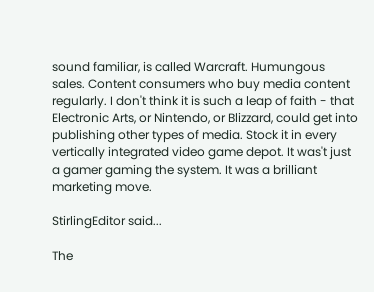sound familiar, is called Warcraft. Humungous sales. Content consumers who buy media content regularly. I don't think it is such a leap of faith - that Electronic Arts, or Nintendo, or Blizzard, could get into publishing other types of media. Stock it in every vertically integrated video game depot. It was't just a gamer gaming the system. It was a brilliant marketing move.

StirlingEditor said...

The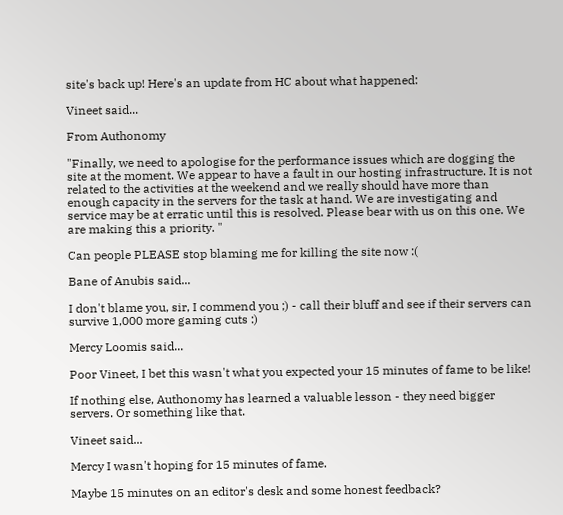site's back up! Here's an update from HC about what happened:

Vineet said...

From Authonomy

"Finally, we need to apologise for the performance issues which are dogging the site at the moment. We appear to have a fault in our hosting infrastructure. It is not related to the activities at the weekend and we really should have more than enough capacity in the servers for the task at hand. We are investigating and service may be at erratic until this is resolved. Please bear with us on this one. We are making this a priority. "

Can people PLEASE stop blaming me for killing the site now :(

Bane of Anubis said...

I don't blame you, sir, I commend you ;) - call their bluff and see if their servers can survive 1,000 more gaming cuts :)

Mercy Loomis said...

Poor Vineet, I bet this wasn't what you expected your 15 minutes of fame to be like!

If nothing else, Authonomy has learned a valuable lesson - they need bigger servers. Or something like that.

Vineet said...

Mercy I wasn't hoping for 15 minutes of fame.

Maybe 15 minutes on an editor's desk and some honest feedback?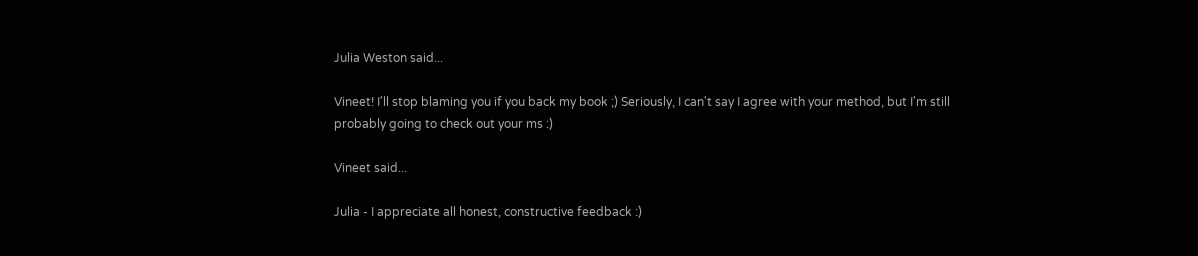Julia Weston said...

Vineet! I'll stop blaming you if you back my book ;) Seriously, I can't say I agree with your method, but I'm still probably going to check out your ms :)

Vineet said...

Julia - I appreciate all honest, constructive feedback :)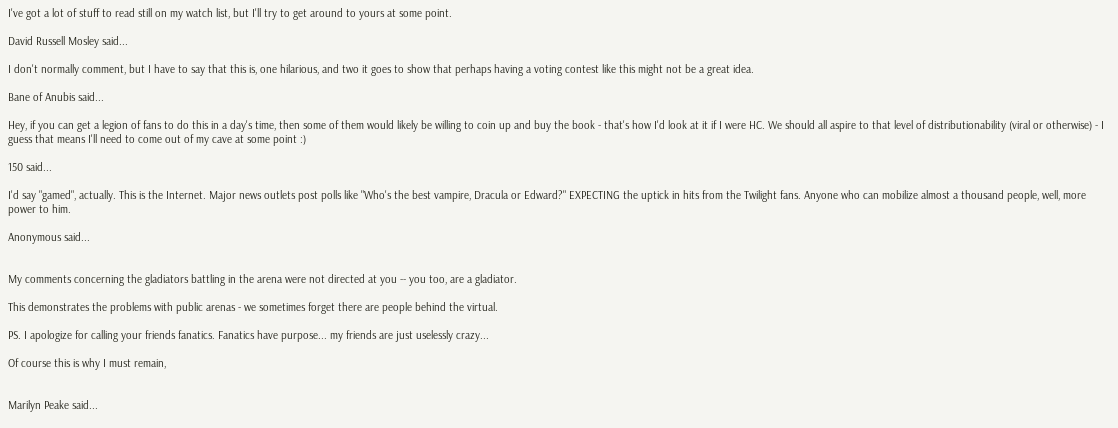I've got a lot of stuff to read still on my watch list, but I'll try to get around to yours at some point.

David Russell Mosley said...

I don't normally comment, but I have to say that this is, one hilarious, and two it goes to show that perhaps having a voting contest like this might not be a great idea.

Bane of Anubis said...

Hey, if you can get a legion of fans to do this in a day's time, then some of them would likely be willing to coin up and buy the book - that's how I'd look at it if I were HC. We should all aspire to that level of distributionability (viral or otherwise) - I guess that means I'll need to come out of my cave at some point :)

150 said...

I'd say "gamed", actually. This is the Internet. Major news outlets post polls like "Who's the best vampire, Dracula or Edward?" EXPECTING the uptick in hits from the Twilight fans. Anyone who can mobilize almost a thousand people, well, more power to him.

Anonymous said...


My comments concerning the gladiators battling in the arena were not directed at you -- you too, are a gladiator.

This demonstrates the problems with public arenas - we sometimes forget there are people behind the virtual.

PS. I apologize for calling your friends fanatics. Fanatics have purpose... my friends are just uselessly crazy...

Of course this is why I must remain,


Marilyn Peake said...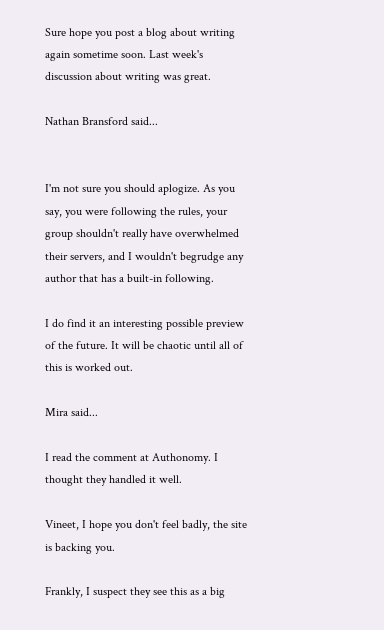Sure hope you post a blog about writing again sometime soon. Last week's discussion about writing was great.

Nathan Bransford said...


I'm not sure you should aplogize. As you say, you were following the rules, your group shouldn't really have overwhelmed their servers, and I wouldn't begrudge any author that has a built-in following.

I do find it an interesting possible preview of the future. It will be chaotic until all of this is worked out.

Mira said...

I read the comment at Authonomy. I thought they handled it well.

Vineet, I hope you don't feel badly, the site is backing you.

Frankly, I suspect they see this as a big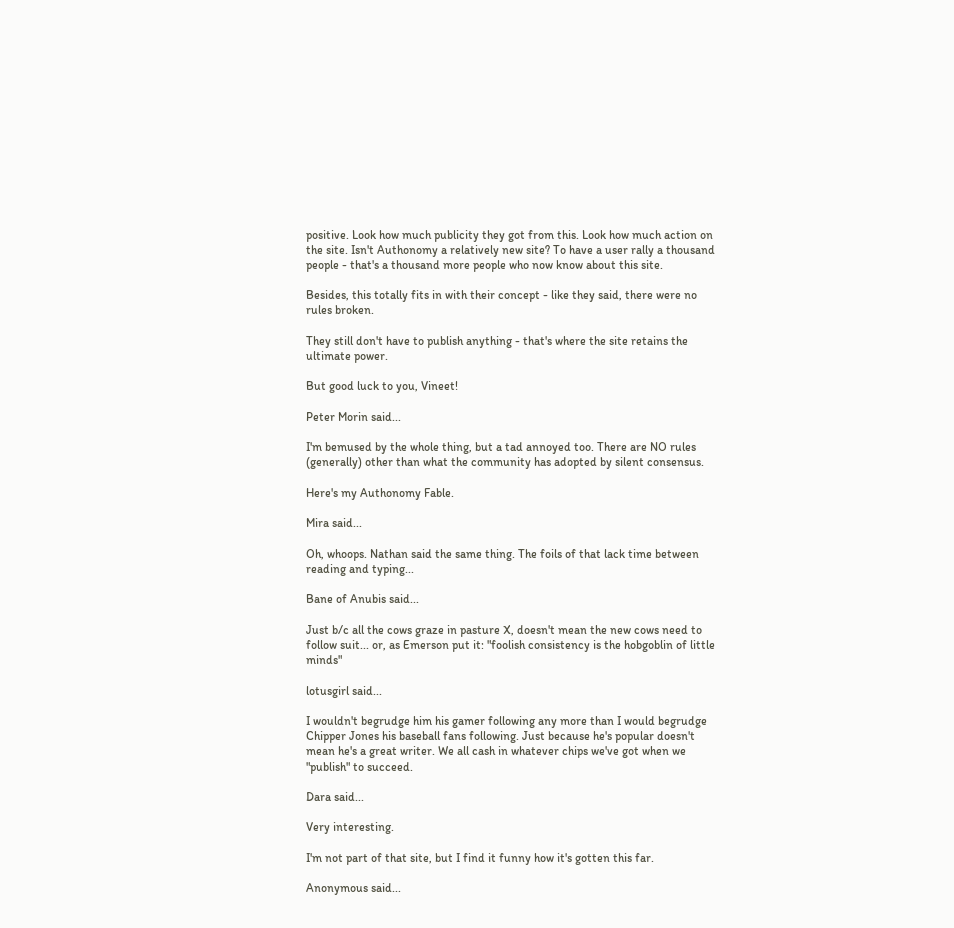positive. Look how much publicity they got from this. Look how much action on the site. Isn't Authonomy a relatively new site? To have a user rally a thousand people - that's a thousand more people who now know about this site.

Besides, this totally fits in with their concept - like they said, there were no rules broken.

They still don't have to publish anything - that's where the site retains the ultimate power.

But good luck to you, Vineet!

Peter Morin said...

I'm bemused by the whole thing, but a tad annoyed too. There are NO rules (generally) other than what the community has adopted by silent consensus.

Here's my Authonomy Fable.

Mira said...

Oh, whoops. Nathan said the same thing. The foils of that lack time between reading and typing...

Bane of Anubis said...

Just b/c all the cows graze in pasture X, doesn't mean the new cows need to follow suit... or, as Emerson put it: "foolish consistency is the hobgoblin of little minds"

lotusgirl said...

I wouldn't begrudge him his gamer following any more than I would begrudge Chipper Jones his baseball fans following. Just because he's popular doesn't mean he's a great writer. We all cash in whatever chips we've got when we "publish" to succeed.

Dara said...

Very interesting.

I'm not part of that site, but I find it funny how it's gotten this far.

Anonymous said...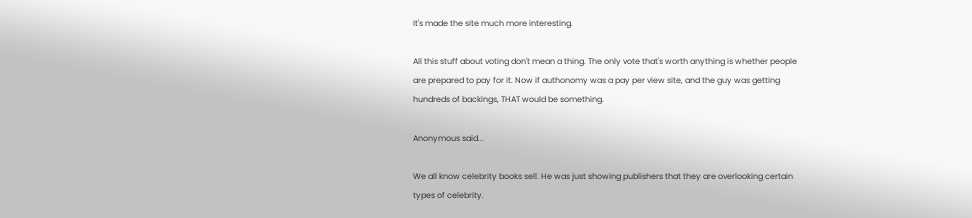It's made the site much more interesting.

All this stuff about voting don't mean a thing. The only vote that's worth anything is whether people are prepared to pay for it. Now if authonomy was a pay per view site, and the guy was getting hundreds of backings, THAT would be something.

Anonymous said...

We all know celebrity books sell. He was just showing publishers that they are overlooking certain types of celebrity.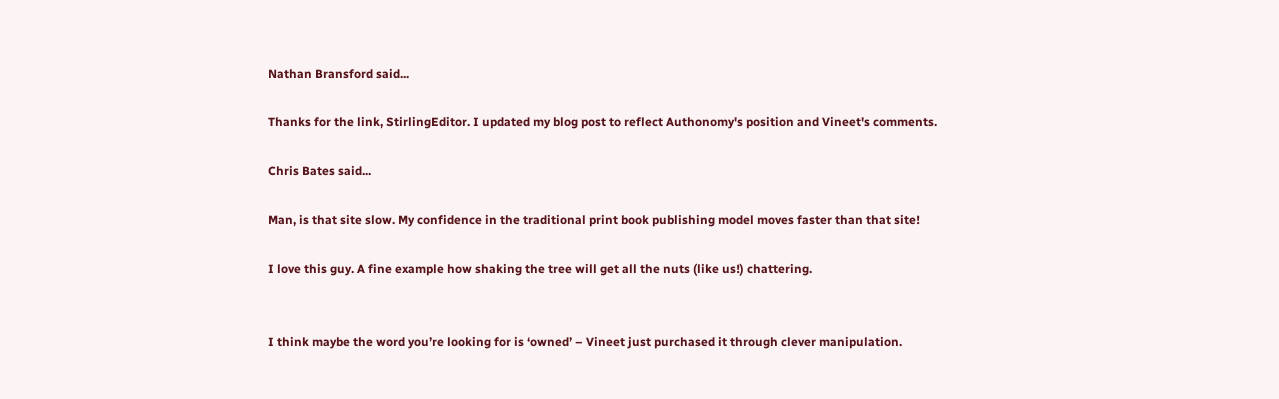Nathan Bransford said...

Thanks for the link, StirlingEditor. I updated my blog post to reflect Authonomy's position and Vineet's comments.

Chris Bates said...

Man, is that site slow. My confidence in the traditional print book publishing model moves faster than that site!

I love this guy. A fine example how shaking the tree will get all the nuts (like us!) chattering.


I think maybe the word you’re looking for is ‘owned’ – Vineet just purchased it through clever manipulation.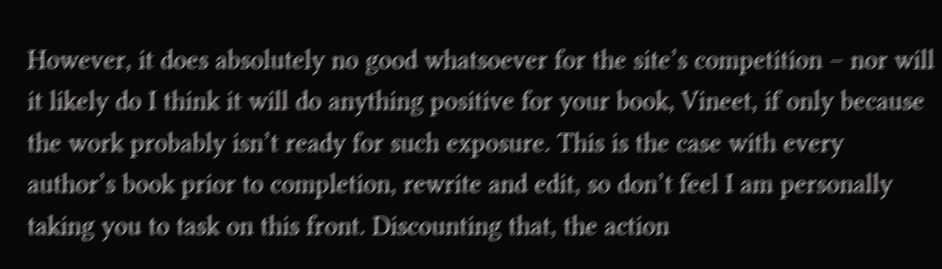However, it does absolutely no good whatsoever for the site’s competition – nor will it likely do I think it will do anything positive for your book, Vineet, if only because the work probably isn’t ready for such exposure. This is the case with every author’s book prior to completion, rewrite and edit, so don’t feel I am personally taking you to task on this front. Discounting that, the action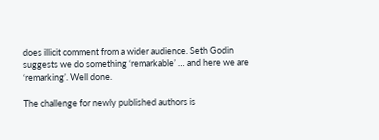does illicit comment from a wider audience. Seth Godin suggests we do something ‘remarkable’ … and here we are ‘remarking’. Well done.

The challenge for newly published authors is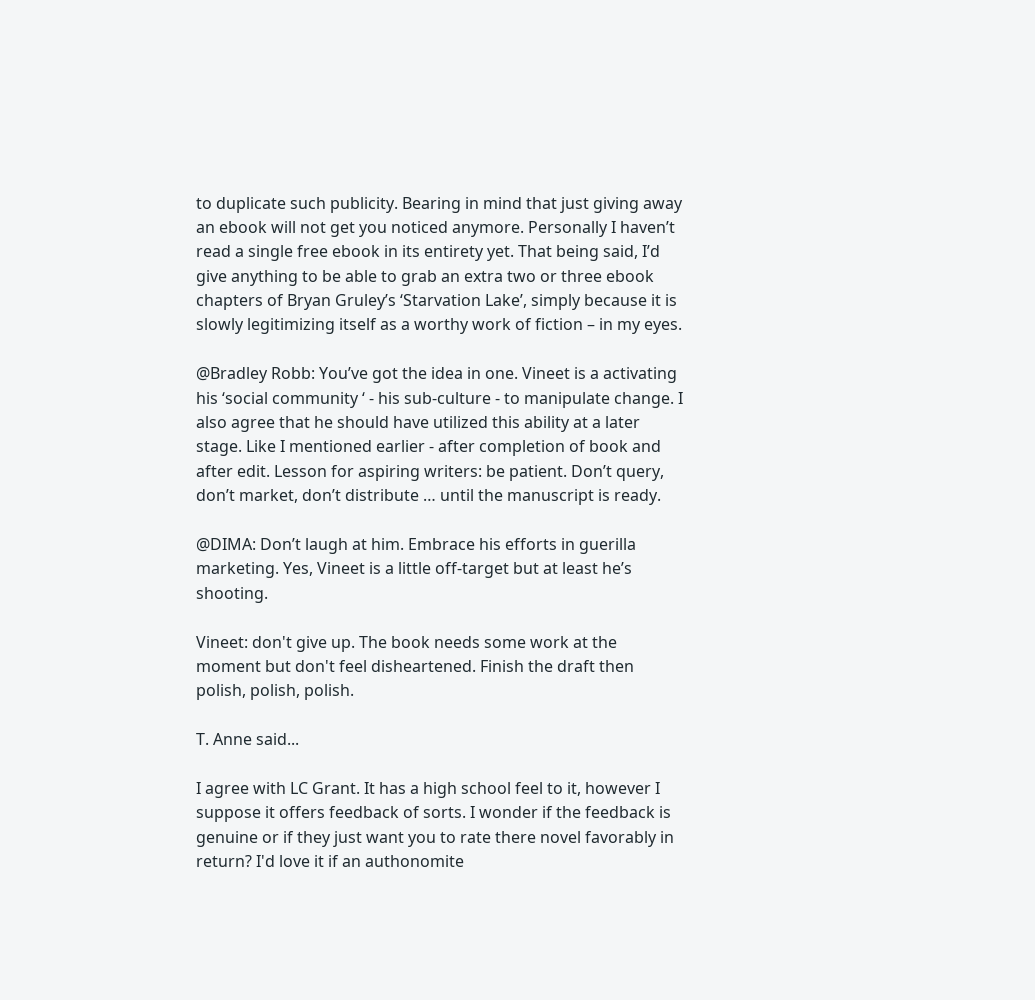to duplicate such publicity. Bearing in mind that just giving away an ebook will not get you noticed anymore. Personally I haven’t read a single free ebook in its entirety yet. That being said, I’d give anything to be able to grab an extra two or three ebook chapters of Bryan Gruley’s ‘Starvation Lake’, simply because it is slowly legitimizing itself as a worthy work of fiction – in my eyes.

@Bradley Robb: You’ve got the idea in one. Vineet is a activating his ‘social community ‘ - his sub-culture - to manipulate change. I also agree that he should have utilized this ability at a later stage. Like I mentioned earlier - after completion of book and after edit. Lesson for aspiring writers: be patient. Don’t query, don’t market, don’t distribute … until the manuscript is ready.

@DIMA: Don’t laugh at him. Embrace his efforts in guerilla marketing. Yes, Vineet is a little off-target but at least he’s shooting.

Vineet: don't give up. The book needs some work at the moment but don't feel disheartened. Finish the draft then polish, polish, polish.

T. Anne said...

I agree with LC Grant. It has a high school feel to it, however I suppose it offers feedback of sorts. I wonder if the feedback is genuine or if they just want you to rate there novel favorably in return? I'd love it if an authonomite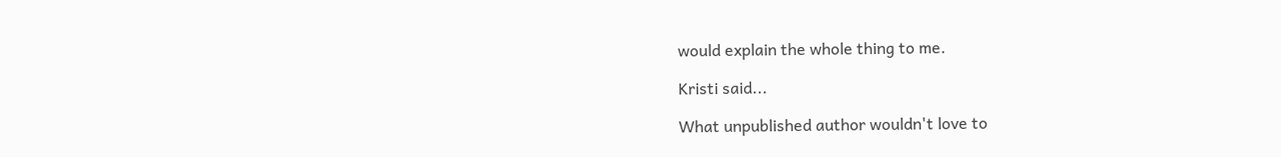would explain the whole thing to me.

Kristi said...

What unpublished author wouldn't love to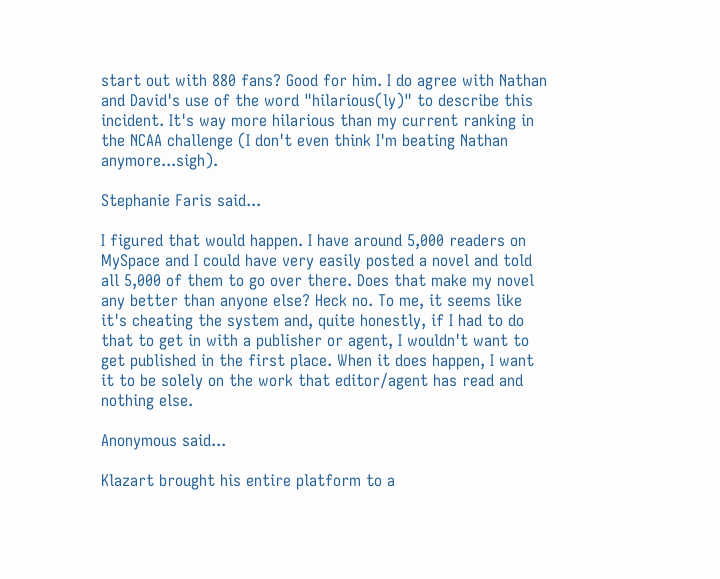start out with 880 fans? Good for him. I do agree with Nathan and David's use of the word "hilarious(ly)" to describe this incident. It's way more hilarious than my current ranking in the NCAA challenge (I don't even think I'm beating Nathan anymore...sigh).

Stephanie Faris said...

I figured that would happen. I have around 5,000 readers on MySpace and I could have very easily posted a novel and told all 5,000 of them to go over there. Does that make my novel any better than anyone else? Heck no. To me, it seems like it's cheating the system and, quite honestly, if I had to do that to get in with a publisher or agent, I wouldn't want to get published in the first place. When it does happen, I want it to be solely on the work that editor/agent has read and nothing else.

Anonymous said...

Klazart brought his entire platform to a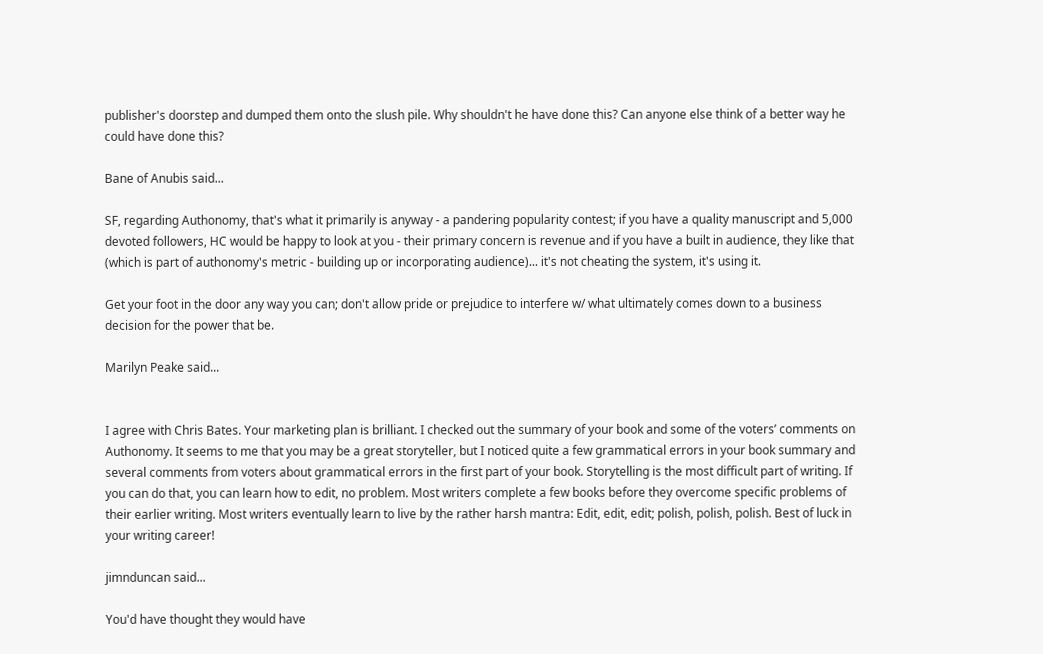publisher's doorstep and dumped them onto the slush pile. Why shouldn't he have done this? Can anyone else think of a better way he could have done this?

Bane of Anubis said...

SF, regarding Authonomy, that's what it primarily is anyway - a pandering popularity contest; if you have a quality manuscript and 5,000 devoted followers, HC would be happy to look at you - their primary concern is revenue and if you have a built in audience, they like that (which is part of authonomy's metric - building up or incorporating audience)... it's not cheating the system, it's using it.

Get your foot in the door any way you can; don't allow pride or prejudice to interfere w/ what ultimately comes down to a business decision for the power that be.

Marilyn Peake said...


I agree with Chris Bates. Your marketing plan is brilliant. I checked out the summary of your book and some of the voters’ comments on Authonomy. It seems to me that you may be a great storyteller, but I noticed quite a few grammatical errors in your book summary and several comments from voters about grammatical errors in the first part of your book. Storytelling is the most difficult part of writing. If you can do that, you can learn how to edit, no problem. Most writers complete a few books before they overcome specific problems of their earlier writing. Most writers eventually learn to live by the rather harsh mantra: Edit, edit, edit; polish, polish, polish. Best of luck in your writing career!

jimnduncan said...

You'd have thought they would have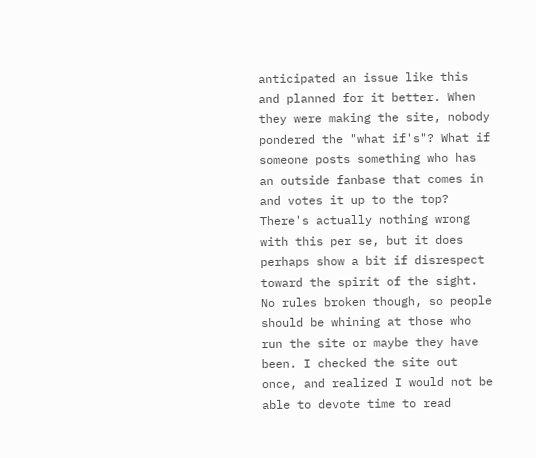anticipated an issue like this and planned for it better. When they were making the site, nobody pondered the "what if's"? What if someone posts something who has an outside fanbase that comes in and votes it up to the top? There's actually nothing wrong with this per se, but it does perhaps show a bit if disrespect toward the spirit of the sight. No rules broken though, so people should be whining at those who run the site or maybe they have been. I checked the site out once, and realized I would not be able to devote time to read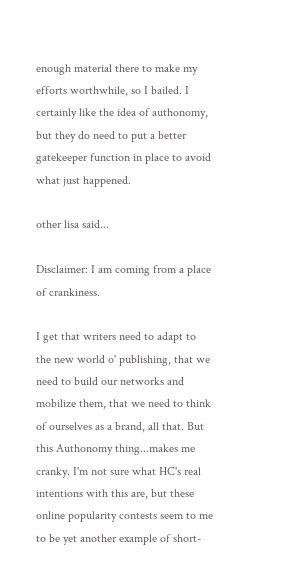enough material there to make my efforts worthwhile, so I bailed. I certainly like the idea of authonomy, but they do need to put a better gatekeeper function in place to avoid what just happened.

other lisa said...

Disclaimer: I am coming from a place of crankiness.

I get that writers need to adapt to the new world o' publishing, that we need to build our networks and mobilize them, that we need to think of ourselves as a brand, all that. But this Authonomy thing...makes me cranky. I'm not sure what HC's real intentions with this are, but these online popularity contests seem to me to be yet another example of short-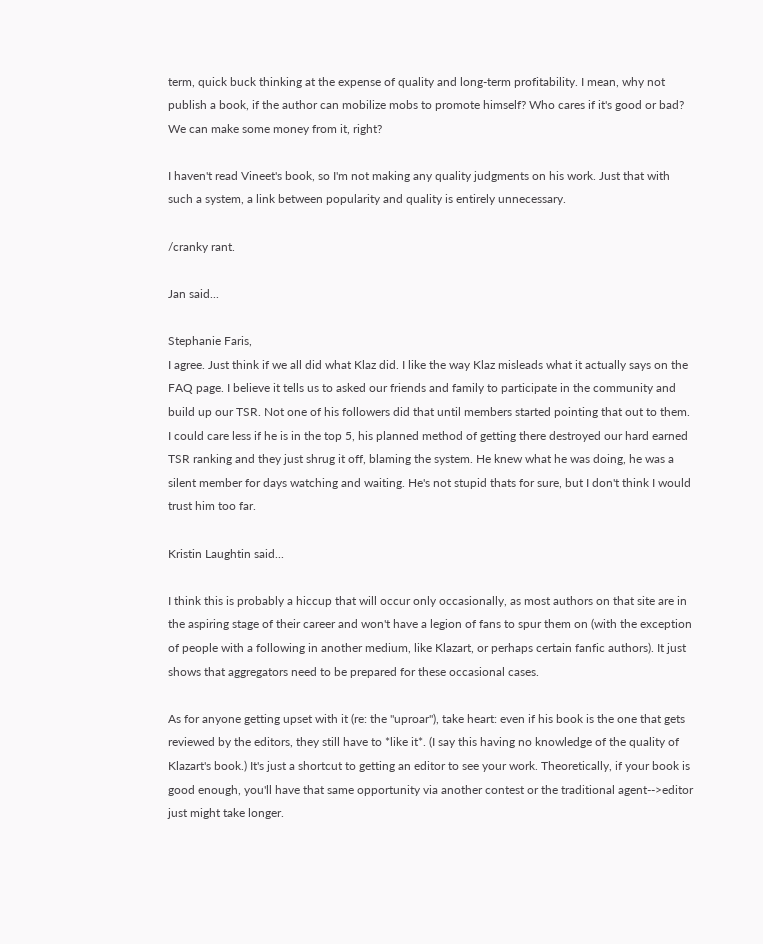term, quick buck thinking at the expense of quality and long-term profitability. I mean, why not publish a book, if the author can mobilize mobs to promote himself? Who cares if it's good or bad? We can make some money from it, right?

I haven't read Vineet's book, so I'm not making any quality judgments on his work. Just that with such a system, a link between popularity and quality is entirely unnecessary.

/cranky rant.

Jan said...

Stephanie Faris,
I agree. Just think if we all did what Klaz did. I like the way Klaz misleads what it actually says on the FAQ page. I believe it tells us to asked our friends and family to participate in the community and build up our TSR. Not one of his followers did that until members started pointing that out to them. I could care less if he is in the top 5, his planned method of getting there destroyed our hard earned TSR ranking and they just shrug it off, blaming the system. He knew what he was doing, he was a silent member for days watching and waiting. He's not stupid thats for sure, but I don't think I would trust him too far.

Kristin Laughtin said...

I think this is probably a hiccup that will occur only occasionally, as most authors on that site are in the aspiring stage of their career and won't have a legion of fans to spur them on (with the exception of people with a following in another medium, like Klazart, or perhaps certain fanfic authors). It just shows that aggregators need to be prepared for these occasional cases.

As for anyone getting upset with it (re: the "uproar"), take heart: even if his book is the one that gets reviewed by the editors, they still have to *like it*. (I say this having no knowledge of the quality of Klazart's book.) It's just a shortcut to getting an editor to see your work. Theoretically, if your book is good enough, you'll have that same opportunity via another contest or the traditional agent-->editor just might take longer.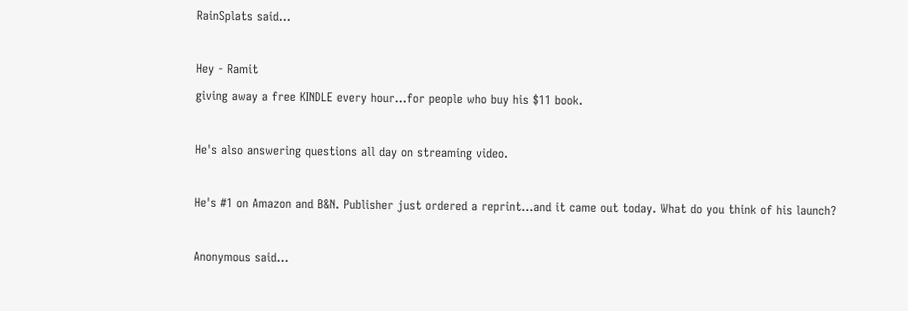RainSplats said...

Hey - Ramit
giving away a free KINDLE every hour...for people who buy his $11 book.

He's also answering questions all day on streaming video.

He's #1 on Amazon and B&N. Publisher just ordered a reprint...and it came out today. What do you think of his launch?

Anonymous said...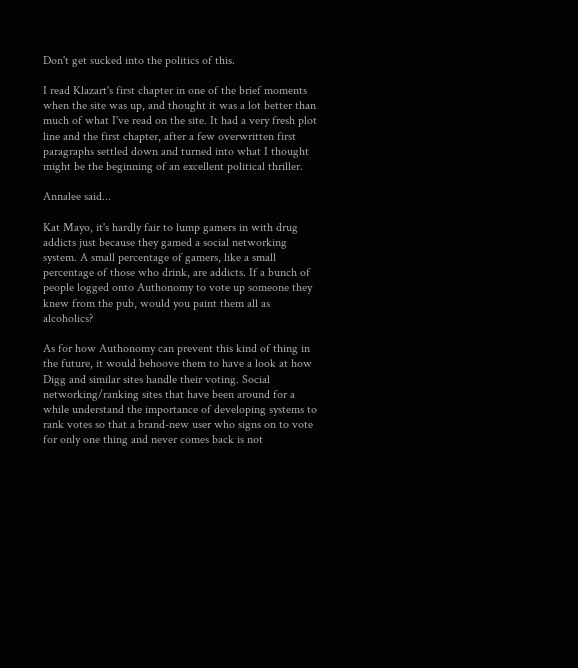Don't get sucked into the politics of this.

I read Klazart's first chapter in one of the brief moments when the site was up, and thought it was a lot better than much of what I've read on the site. It had a very fresh plot line and the first chapter, after a few overwritten first paragraphs settled down and turned into what I thought might be the beginning of an excellent political thriller.

Annalee said...

Kat Mayo, it's hardly fair to lump gamers in with drug addicts just because they gamed a social networking system. A small percentage of gamers, like a small percentage of those who drink, are addicts. If a bunch of people logged onto Authonomy to vote up someone they knew from the pub, would you paint them all as alcoholics?

As for how Authonomy can prevent this kind of thing in the future, it would behoove them to have a look at how Digg and similar sites handle their voting. Social networking/ranking sites that have been around for a while understand the importance of developing systems to rank votes so that a brand-new user who signs on to vote for only one thing and never comes back is not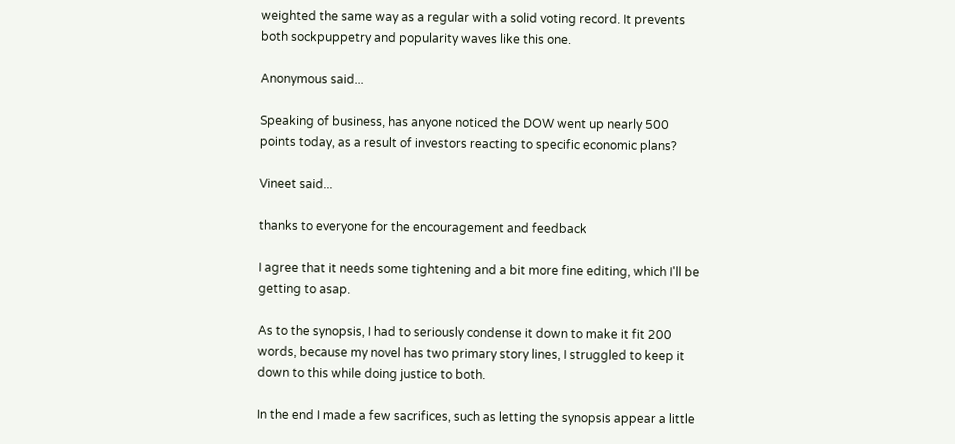weighted the same way as a regular with a solid voting record. It prevents both sockpuppetry and popularity waves like this one.

Anonymous said...

Speaking of business, has anyone noticed the DOW went up nearly 500 points today, as a result of investors reacting to specific economic plans?

Vineet said...

thanks to everyone for the encouragement and feedback

I agree that it needs some tightening and a bit more fine editing, which I'll be getting to asap.

As to the synopsis, I had to seriously condense it down to make it fit 200 words, because my novel has two primary story lines, I struggled to keep it down to this while doing justice to both.

In the end I made a few sacrifices, such as letting the synopsis appear a little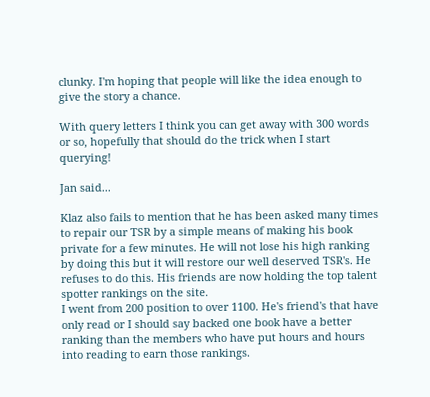clunky. I'm hoping that people will like the idea enough to give the story a chance.

With query letters I think you can get away with 300 words or so, hopefully that should do the trick when I start querying!

Jan said...

Klaz also fails to mention that he has been asked many times to repair our TSR by a simple means of making his book private for a few minutes. He will not lose his high ranking by doing this but it will restore our well deserved TSR's. He refuses to do this. His friends are now holding the top talent spotter rankings on the site.
I went from 200 position to over 1100. He's friend's that have only read or I should say backed one book have a better ranking than the members who have put hours and hours into reading to earn those rankings.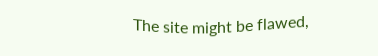The site might be flawed,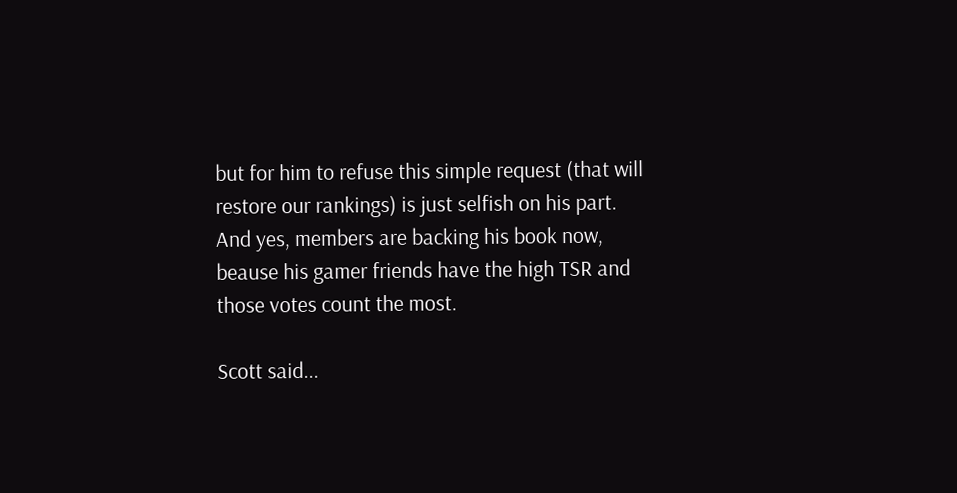but for him to refuse this simple request (that will restore our rankings) is just selfish on his part.
And yes, members are backing his book now, beause his gamer friends have the high TSR and those votes count the most.

Scott said...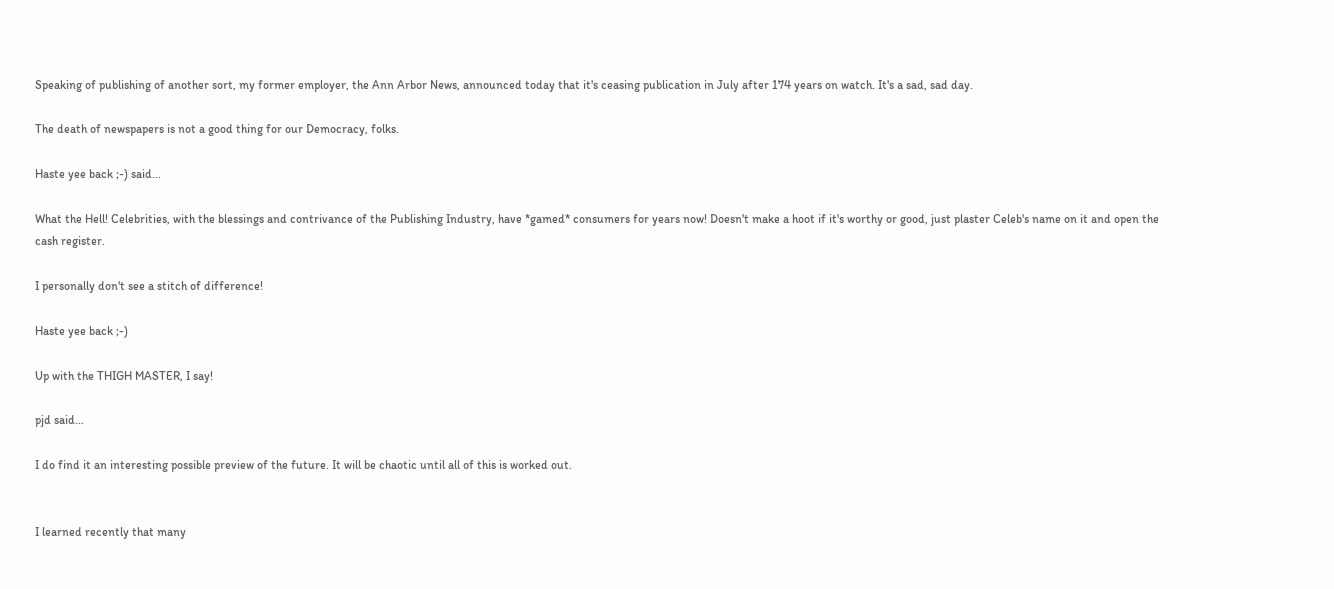Speaking of publishing of another sort, my former employer, the Ann Arbor News, announced today that it's ceasing publication in July after 174 years on watch. It's a sad, sad day.

The death of newspapers is not a good thing for our Democracy, folks.

Haste yee back ;-) said...

What the Hell! Celebrities, with the blessings and contrivance of the Publishing Industry, have *gamed* consumers for years now! Doesn't make a hoot if it's worthy or good, just plaster Celeb's name on it and open the cash register.

I personally don't see a stitch of difference!

Haste yee back ;-)

Up with the THIGH MASTER, I say!

pjd said...

I do find it an interesting possible preview of the future. It will be chaotic until all of this is worked out.


I learned recently that many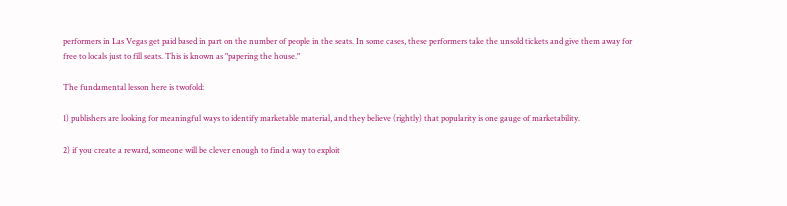performers in Las Vegas get paid based in part on the number of people in the seats. In some cases, these performers take the unsold tickets and give them away for free to locals just to fill seats. This is known as "papering the house."

The fundamental lesson here is twofold:

1) publishers are looking for meaningful ways to identify marketable material, and they believe (rightly) that popularity is one gauge of marketability.

2) if you create a reward, someone will be clever enough to find a way to exploit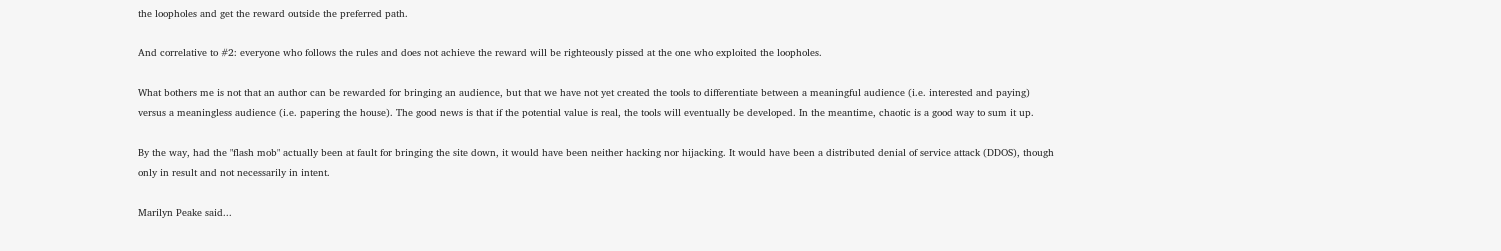the loopholes and get the reward outside the preferred path.

And correlative to #2: everyone who follows the rules and does not achieve the reward will be righteously pissed at the one who exploited the loopholes.

What bothers me is not that an author can be rewarded for bringing an audience, but that we have not yet created the tools to differentiate between a meaningful audience (i.e. interested and paying) versus a meaningless audience (i.e. papering the house). The good news is that if the potential value is real, the tools will eventually be developed. In the meantime, chaotic is a good way to sum it up.

By the way, had the "flash mob" actually been at fault for bringing the site down, it would have been neither hacking nor hijacking. It would have been a distributed denial of service attack (DDOS), though only in result and not necessarily in intent.

Marilyn Peake said...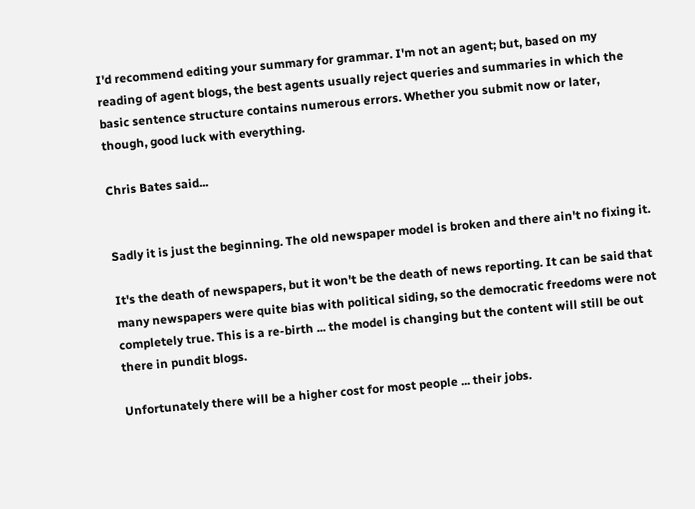I'd recommend editing your summary for grammar. I'm not an agent; but, based on my reading of agent blogs, the best agents usually reject queries and summaries in which the basic sentence structure contains numerous errors. Whether you submit now or later, though, good luck with everything.

Chris Bates said...


Sadly it is just the beginning. The old newspaper model is broken and there ain't no fixing it.

It's the death of newspapers, but it won't be the death of news reporting. It can be said that many newspapers were quite bias with political siding, so the democratic freedoms were not completely true. This is a re-birth ... the model is changing but the content will still be out there in pundit blogs.

Unfortunately there will be a higher cost for most people ... their jobs.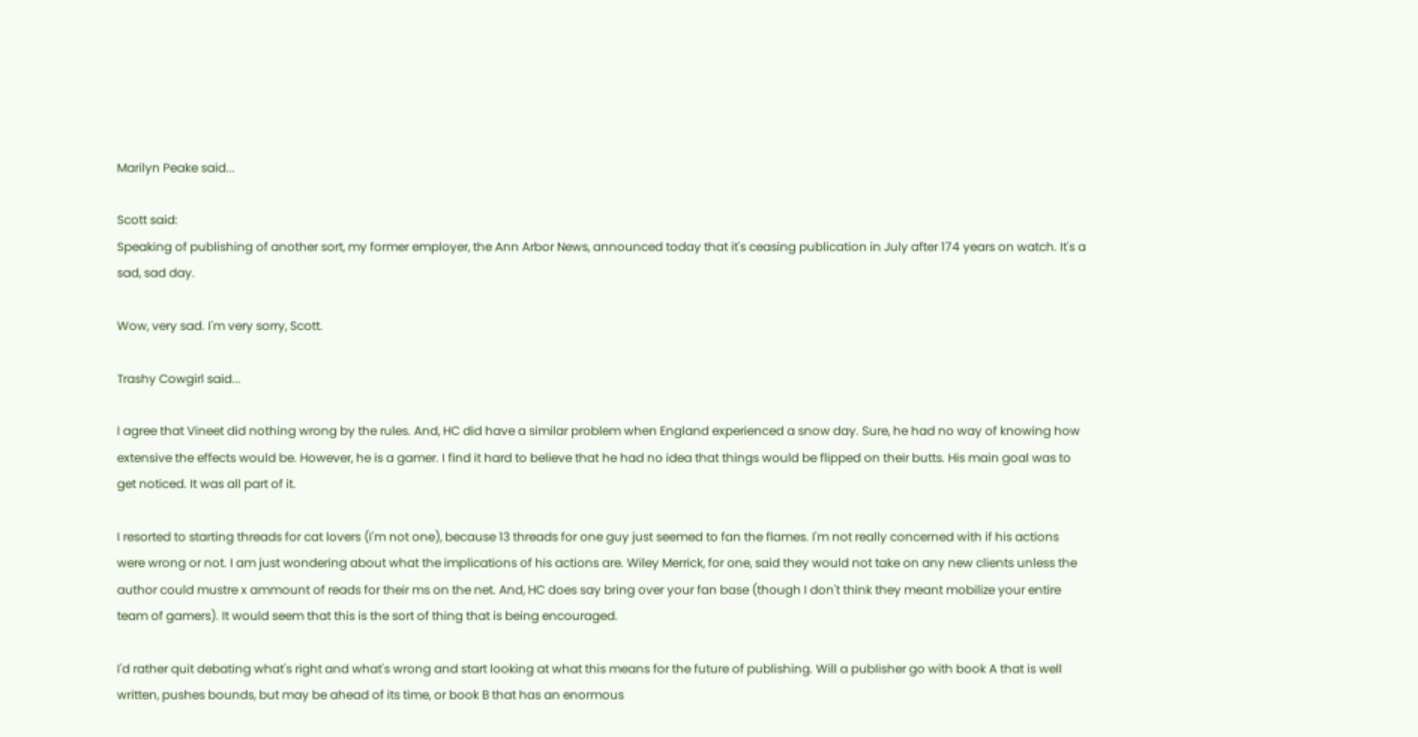Marilyn Peake said...

Scott said:
Speaking of publishing of another sort, my former employer, the Ann Arbor News, announced today that it's ceasing publication in July after 174 years on watch. It's a sad, sad day.

Wow, very sad. I'm very sorry, Scott.

Trashy Cowgirl said...

I agree that Vineet did nothing wrong by the rules. And, HC did have a similar problem when England experienced a snow day. Sure, he had no way of knowing how extensive the effects would be. However, he is a gamer. I find it hard to believe that he had no idea that things would be flipped on their butts. His main goal was to get noticed. It was all part of it.

I resorted to starting threads for cat lovers (I'm not one), because 13 threads for one guy just seemed to fan the flames. I'm not really concerned with if his actions were wrong or not. I am just wondering about what the implications of his actions are. Wiley Merrick, for one, said they would not take on any new clients unless the author could mustre x ammount of reads for their ms on the net. And, HC does say bring over your fan base (though I don't think they meant mobilize your entire team of gamers). It would seem that this is the sort of thing that is being encouraged.

I'd rather quit debating what's right and what's wrong and start looking at what this means for the future of publishing. Will a publisher go with book A that is well written, pushes bounds, but may be ahead of its time, or book B that has an enormous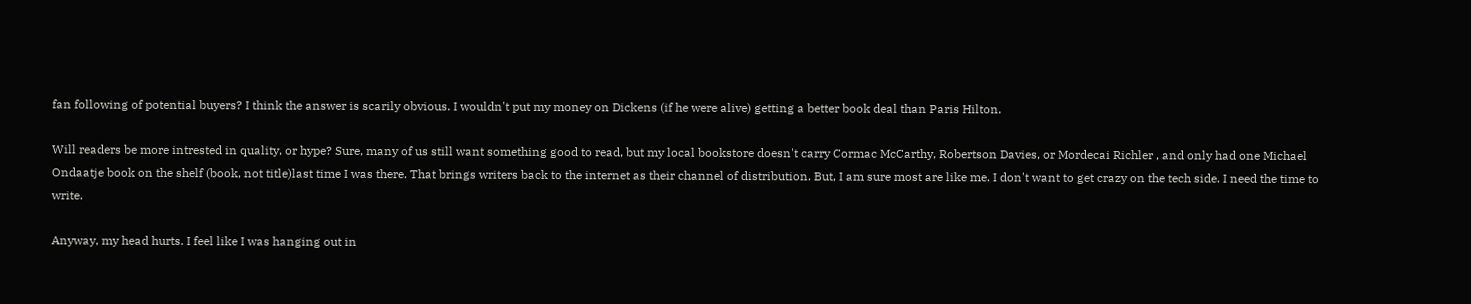fan following of potential buyers? I think the answer is scarily obvious. I wouldn't put my money on Dickens (if he were alive) getting a better book deal than Paris Hilton.

Will readers be more intrested in quality, or hype? Sure, many of us still want something good to read, but my local bookstore doesn't carry Cormac McCarthy, Robertson Davies, or Mordecai Richler , and only had one Michael Ondaatje book on the shelf (book, not title)last time I was there. That brings writers back to the internet as their channel of distribution. But, I am sure most are like me. I don't want to get crazy on the tech side. I need the time to write.

Anyway, my head hurts. I feel like I was hanging out in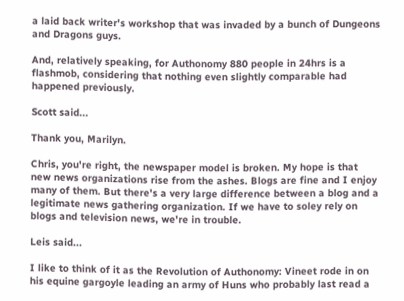a laid back writer's workshop that was invaded by a bunch of Dungeons and Dragons guys.

And, relatively speaking, for Authonomy 880 people in 24hrs is a flashmob, considering that nothing even slightly comparable had happened previously.

Scott said...

Thank you, Marilyn.

Chris, you're right, the newspaper model is broken. My hope is that new news organizations rise from the ashes. Blogs are fine and I enjoy many of them. But there's a very large difference between a blog and a legitimate news gathering organization. If we have to soley rely on blogs and television news, we're in trouble.

Leis said...

I like to think of it as the Revolution of Authonomy: Vineet rode in on his equine gargoyle leading an army of Huns who probably last read a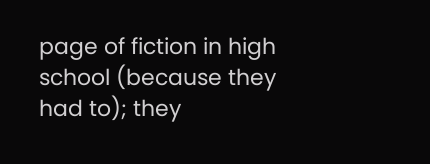page of fiction in high school (because they had to); they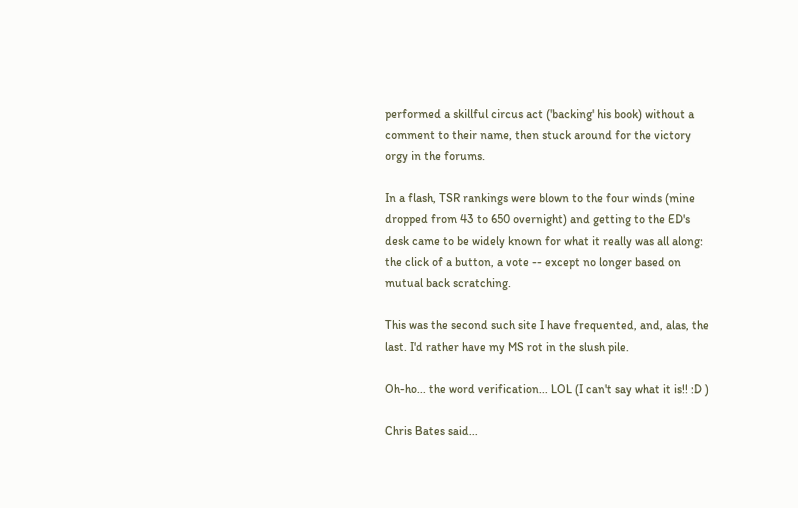performed a skillful circus act ('backing' his book) without a comment to their name, then stuck around for the victory orgy in the forums.

In a flash, TSR rankings were blown to the four winds (mine dropped from 43 to 650 overnight) and getting to the ED's desk came to be widely known for what it really was all along: the click of a button, a vote -- except no longer based on mutual back scratching.

This was the second such site I have frequented, and, alas, the last. I'd rather have my MS rot in the slush pile.

Oh-ho... the word verification... LOL (I can't say what it is!! :D )

Chris Bates said...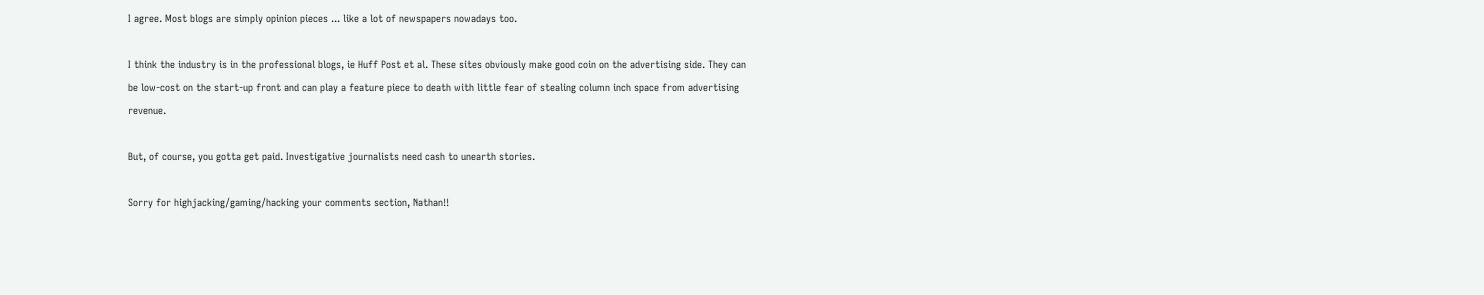I agree. Most blogs are simply opinion pieces ... like a lot of newspapers nowadays too.

I think the industry is in the professional blogs, ie Huff Post et al. These sites obviously make good coin on the advertising side. They can be low-cost on the start-up front and can play a feature piece to death with little fear of stealing column inch space from advertising revenue.

But, of course, you gotta get paid. Investigative journalists need cash to unearth stories.

Sorry for highjacking/gaming/hacking your comments section, Nathan!!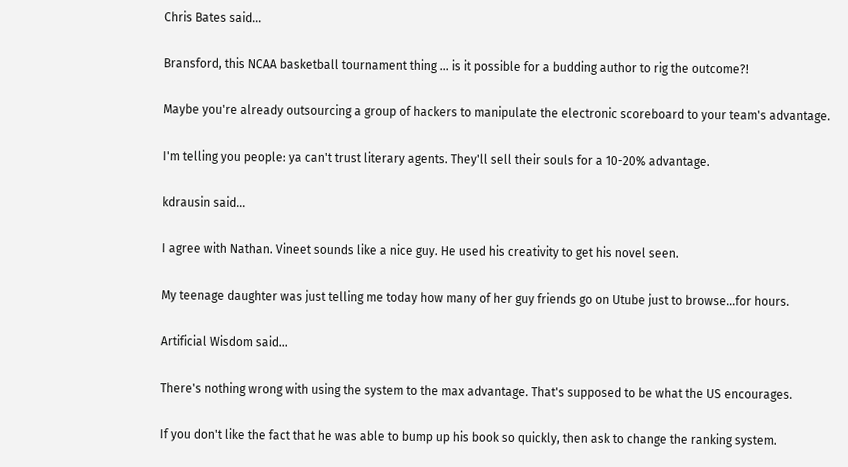Chris Bates said...

Bransford, this NCAA basketball tournament thing ... is it possible for a budding author to rig the outcome?!

Maybe you're already outsourcing a group of hackers to manipulate the electronic scoreboard to your team's advantage.

I'm telling you people: ya can't trust literary agents. They'll sell their souls for a 10-20% advantage.

kdrausin said...

I agree with Nathan. Vineet sounds like a nice guy. He used his creativity to get his novel seen.

My teenage daughter was just telling me today how many of her guy friends go on Utube just to browse...for hours.

Artificial Wisdom said...

There's nothing wrong with using the system to the max advantage. That's supposed to be what the US encourages.

If you don't like the fact that he was able to bump up his book so quickly, then ask to change the ranking system.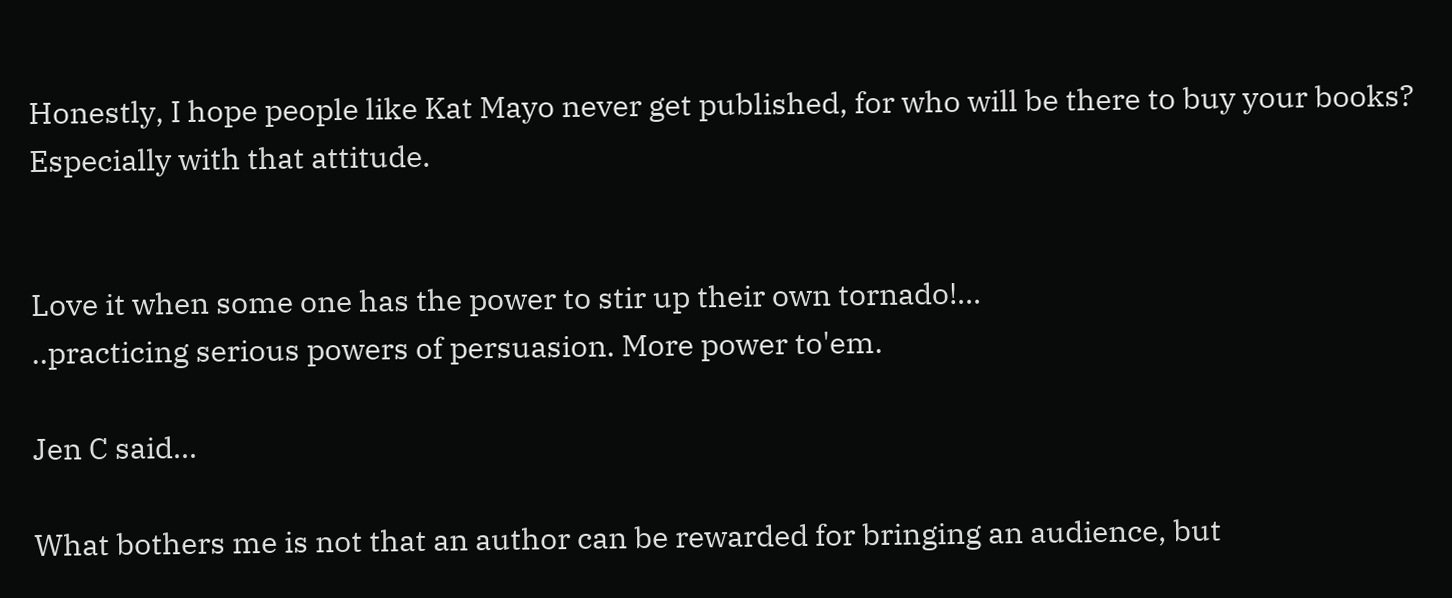Honestly, I hope people like Kat Mayo never get published, for who will be there to buy your books? Especially with that attitude.


Love it when some one has the power to stir up their own tornado!...
..practicing serious powers of persuasion. More power to'em.

Jen C said...

What bothers me is not that an author can be rewarded for bringing an audience, but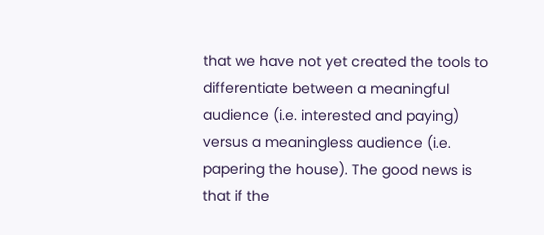that we have not yet created the tools to differentiate between a meaningful audience (i.e. interested and paying) versus a meaningless audience (i.e. papering the house). The good news is that if the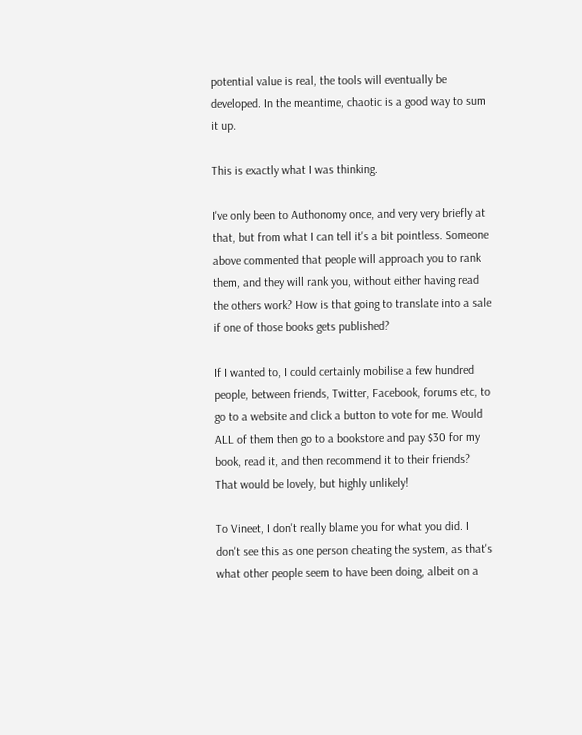potential value is real, the tools will eventually be developed. In the meantime, chaotic is a good way to sum it up.

This is exactly what I was thinking.

I've only been to Authonomy once, and very very briefly at that, but from what I can tell it's a bit pointless. Someone above commented that people will approach you to rank them, and they will rank you, without either having read the others work? How is that going to translate into a sale if one of those books gets published?

If I wanted to, I could certainly mobilise a few hundred people, between friends, Twitter, Facebook, forums etc, to go to a website and click a button to vote for me. Would ALL of them then go to a bookstore and pay $30 for my book, read it, and then recommend it to their friends? That would be lovely, but highly unlikely!

To Vineet, I don't really blame you for what you did. I don't see this as one person cheating the system, as that's what other people seem to have been doing, albeit on a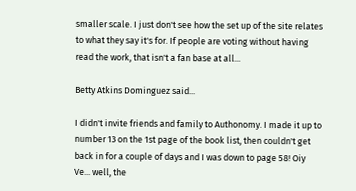smaller scale. I just don't see how the set up of the site relates to what they say it's for. If people are voting without having read the work, that isn't a fan base at all...

Betty Atkins Dominguez said...

I didn't invite friends and family to Authonomy. I made it up to number 13 on the 1st page of the book list, then couldn't get back in for a couple of days and I was down to page 58! Oiy Ve... well, the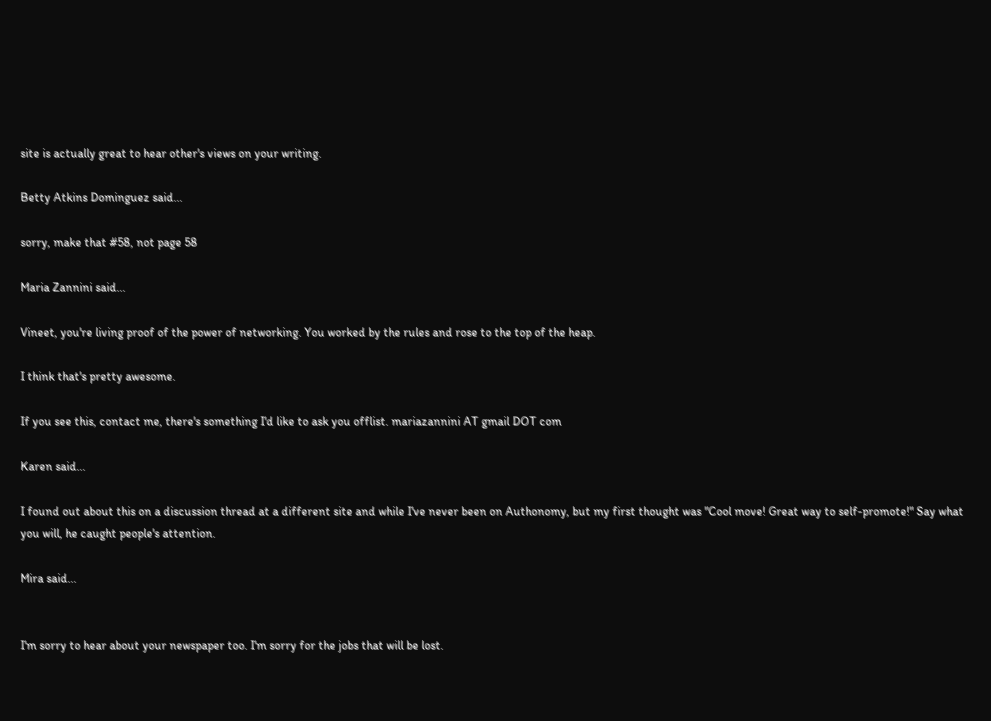site is actually great to hear other's views on your writing.

Betty Atkins Dominguez said...

sorry, make that #58, not page 58

Maria Zannini said...

Vineet, you're living proof of the power of networking. You worked by the rules and rose to the top of the heap.

I think that's pretty awesome.

If you see this, contact me, there's something I'd like to ask you offlist. mariazannini AT gmail DOT com

Karen said...

I found out about this on a discussion thread at a different site and while I've never been on Authonomy, but my first thought was "Cool move! Great way to self-promote!" Say what you will, he caught people's attention.

Mira said...


I'm sorry to hear about your newspaper too. I'm sorry for the jobs that will be lost.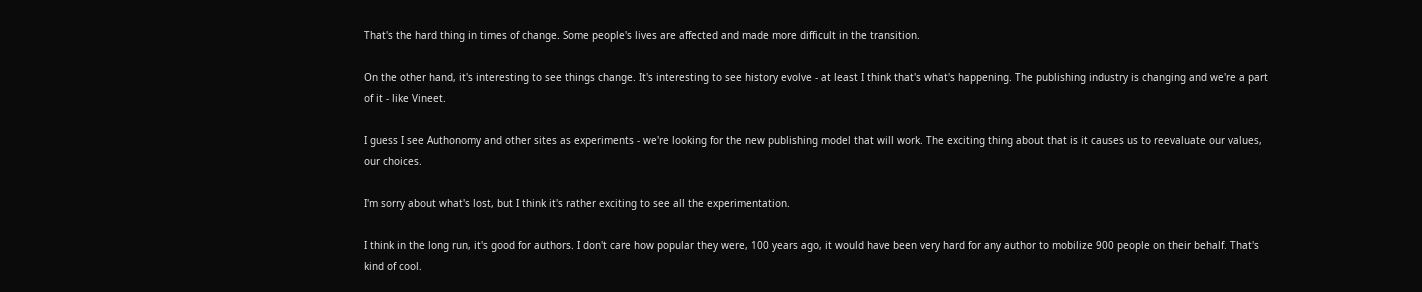That's the hard thing in times of change. Some people's lives are affected and made more difficult in the transition.

On the other hand, it's interesting to see things change. It's interesting to see history evolve - at least I think that's what's happening. The publishing industry is changing and we're a part of it - like Vineet.

I guess I see Authonomy and other sites as experiments - we're looking for the new publishing model that will work. The exciting thing about that is it causes us to reevaluate our values, our choices.

I'm sorry about what's lost, but I think it's rather exciting to see all the experimentation.

I think in the long run, it's good for authors. I don't care how popular they were, 100 years ago, it would have been very hard for any author to mobilize 900 people on their behalf. That's kind of cool.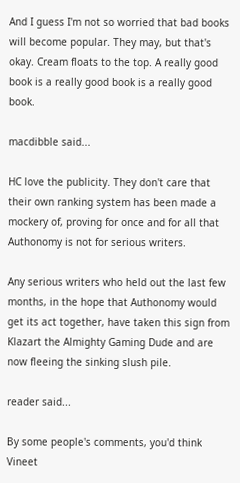And I guess I'm not so worried that bad books will become popular. They may, but that's okay. Cream floats to the top. A really good book is a really good book is a really good book.

macdibble said...

HC love the publicity. They don't care that their own ranking system has been made a mockery of, proving for once and for all that Authonomy is not for serious writers.

Any serious writers who held out the last few months, in the hope that Authonomy would get its act together, have taken this sign from Klazart the Almighty Gaming Dude and are now fleeing the sinking slush pile.

reader said...

By some people's comments, you'd think Vineet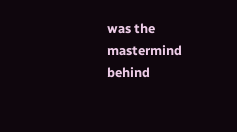was the mastermind behind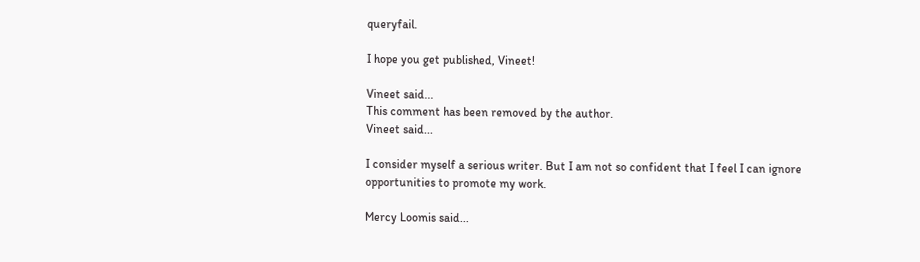queryfail.

I hope you get published, Vineet!

Vineet said...
This comment has been removed by the author.
Vineet said...

I consider myself a serious writer. But I am not so confident that I feel I can ignore opportunities to promote my work.

Mercy Loomis said...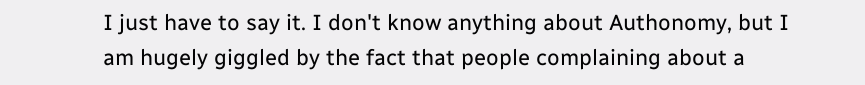I just have to say it. I don't know anything about Authonomy, but I am hugely giggled by the fact that people complaining about a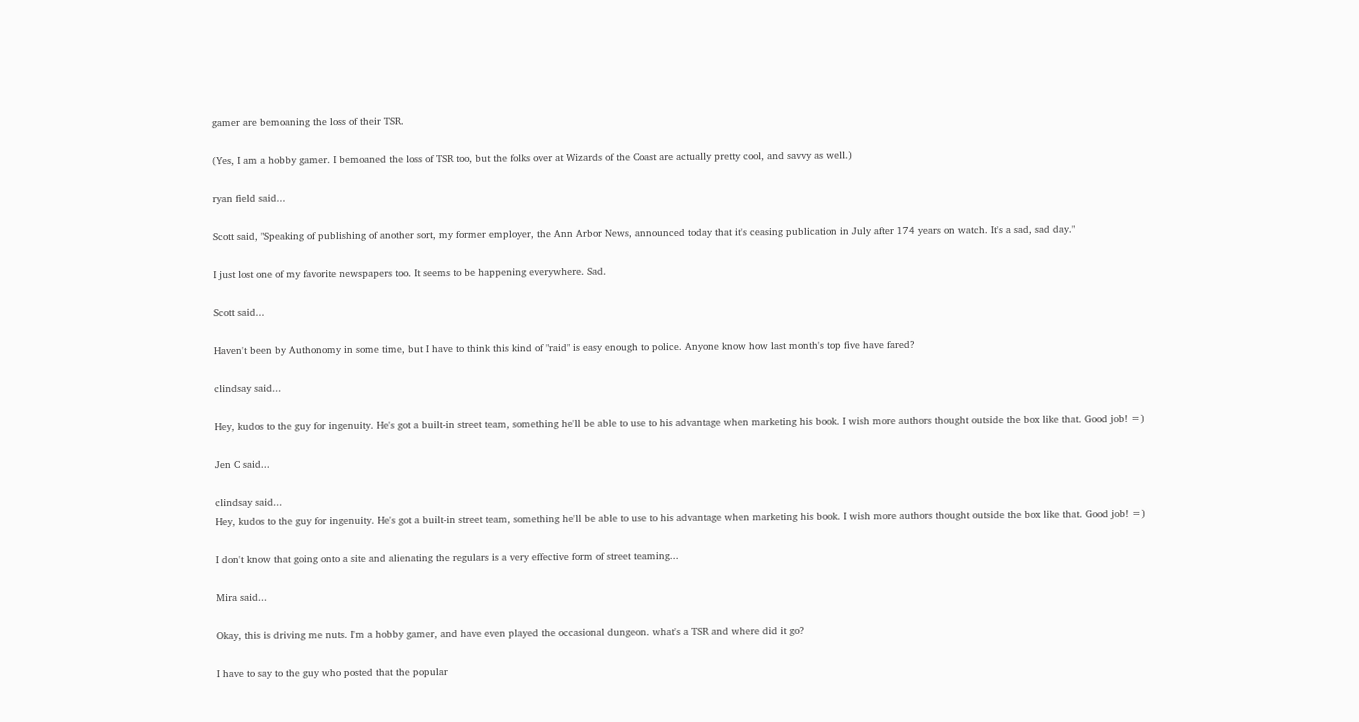gamer are bemoaning the loss of their TSR.

(Yes, I am a hobby gamer. I bemoaned the loss of TSR too, but the folks over at Wizards of the Coast are actually pretty cool, and savvy as well.)

ryan field said...

Scott said, "Speaking of publishing of another sort, my former employer, the Ann Arbor News, announced today that it's ceasing publication in July after 174 years on watch. It's a sad, sad day."

I just lost one of my favorite newspapers too. It seems to be happening everywhere. Sad.

Scott said...

Haven't been by Authonomy in some time, but I have to think this kind of "raid" is easy enough to police. Anyone know how last month's top five have fared?

clindsay said...

Hey, kudos to the guy for ingenuity. He's got a built-in street team, something he'll be able to use to his advantage when marketing his book. I wish more authors thought outside the box like that. Good job! =)

Jen C said...

clindsay said...
Hey, kudos to the guy for ingenuity. He's got a built-in street team, something he'll be able to use to his advantage when marketing his book. I wish more authors thought outside the box like that. Good job! =)

I don't know that going onto a site and alienating the regulars is a very effective form of street teaming...

Mira said...

Okay, this is driving me nuts. I'm a hobby gamer, and have even played the occasional dungeon. what's a TSR and where did it go?

I have to say to the guy who posted that the popular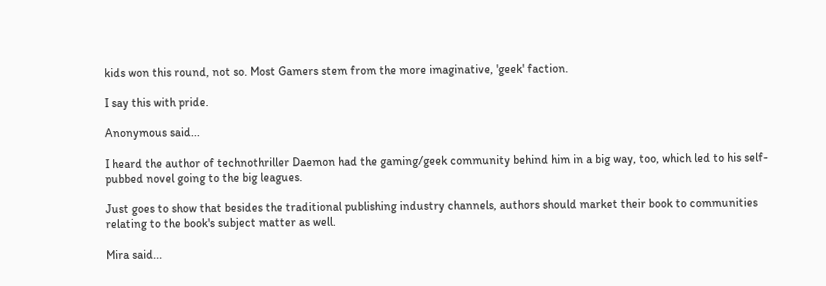kids won this round, not so. Most Gamers stem from the more imaginative, 'geek' faction.

I say this with pride.

Anonymous said...

I heard the author of technothriller Daemon had the gaming/geek community behind him in a big way, too, which led to his self-pubbed novel going to the big leagues.

Just goes to show that besides the traditional publishing industry channels, authors should market their book to communities relating to the book's subject matter as well.

Mira said...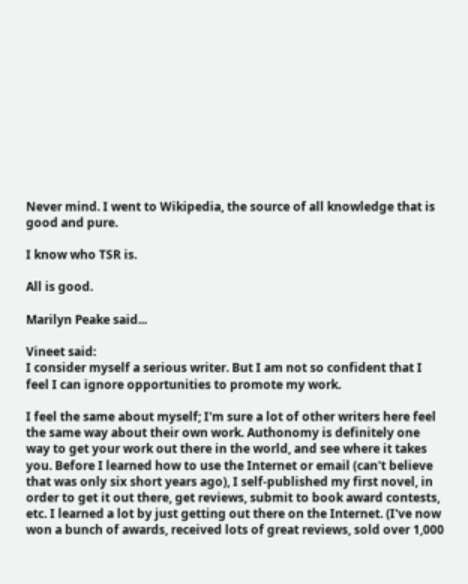Never mind. I went to Wikipedia, the source of all knowledge that is good and pure.

I know who TSR is.

All is good.

Marilyn Peake said...

Vineet said:
I consider myself a serious writer. But I am not so confident that I feel I can ignore opportunities to promote my work.

I feel the same about myself; I'm sure a lot of other writers here feel the same way about their own work. Authonomy is definitely one way to get your work out there in the world, and see where it takes you. Before I learned how to use the Internet or email (can't believe that was only six short years ago), I self-published my first novel, in order to get it out there, get reviews, submit to book award contests, etc. I learned a lot by just getting out there on the Internet. (I've now won a bunch of awards, received lots of great reviews, sold over 1,000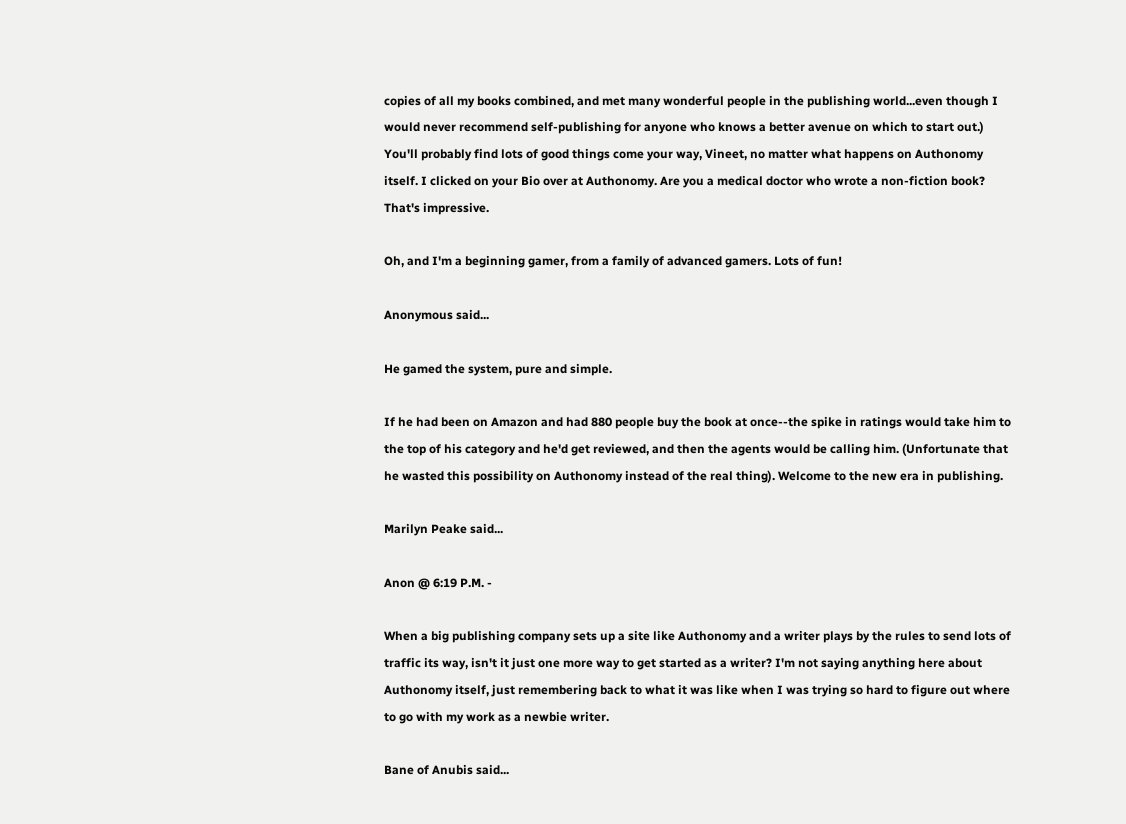copies of all my books combined, and met many wonderful people in the publishing world...even though I would never recommend self-publishing for anyone who knows a better avenue on which to start out.) You'll probably find lots of good things come your way, Vineet, no matter what happens on Authonomy itself. I clicked on your Bio over at Authonomy. Are you a medical doctor who wrote a non-fiction book? That's impressive.

Oh, and I'm a beginning gamer, from a family of advanced gamers. Lots of fun!

Anonymous said...

He gamed the system, pure and simple.

If he had been on Amazon and had 880 people buy the book at once--the spike in ratings would take him to the top of his category and he'd get reviewed, and then the agents would be calling him. (Unfortunate that he wasted this possibility on Authonomy instead of the real thing). Welcome to the new era in publishing.

Marilyn Peake said...

Anon @ 6:19 P.M. -

When a big publishing company sets up a site like Authonomy and a writer plays by the rules to send lots of traffic its way, isn't it just one more way to get started as a writer? I'm not saying anything here about Authonomy itself, just remembering back to what it was like when I was trying so hard to figure out where to go with my work as a newbie writer.

Bane of Anubis said...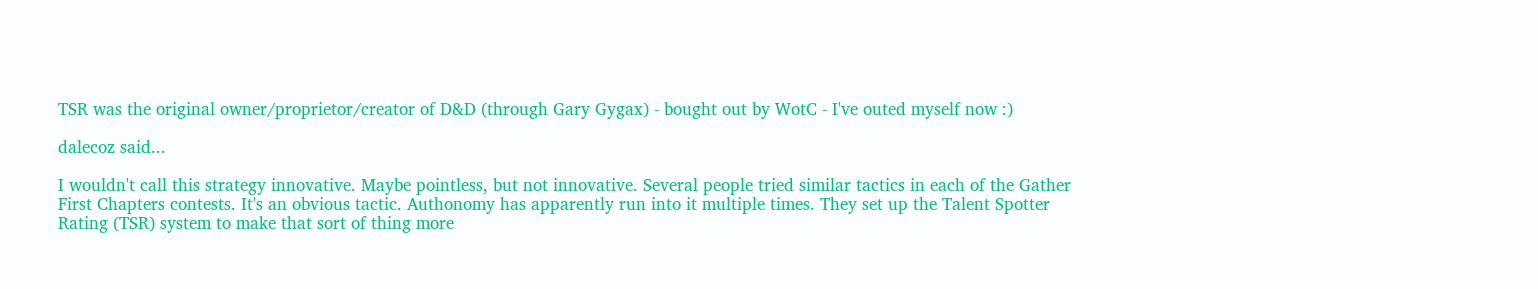TSR was the original owner/proprietor/creator of D&D (through Gary Gygax) - bought out by WotC - I've outed myself now :)

dalecoz said...

I wouldn't call this strategy innovative. Maybe pointless, but not innovative. Several people tried similar tactics in each of the Gather First Chapters contests. It's an obvious tactic. Authonomy has apparently run into it multiple times. They set up the Talent Spotter Rating (TSR) system to make that sort of thing more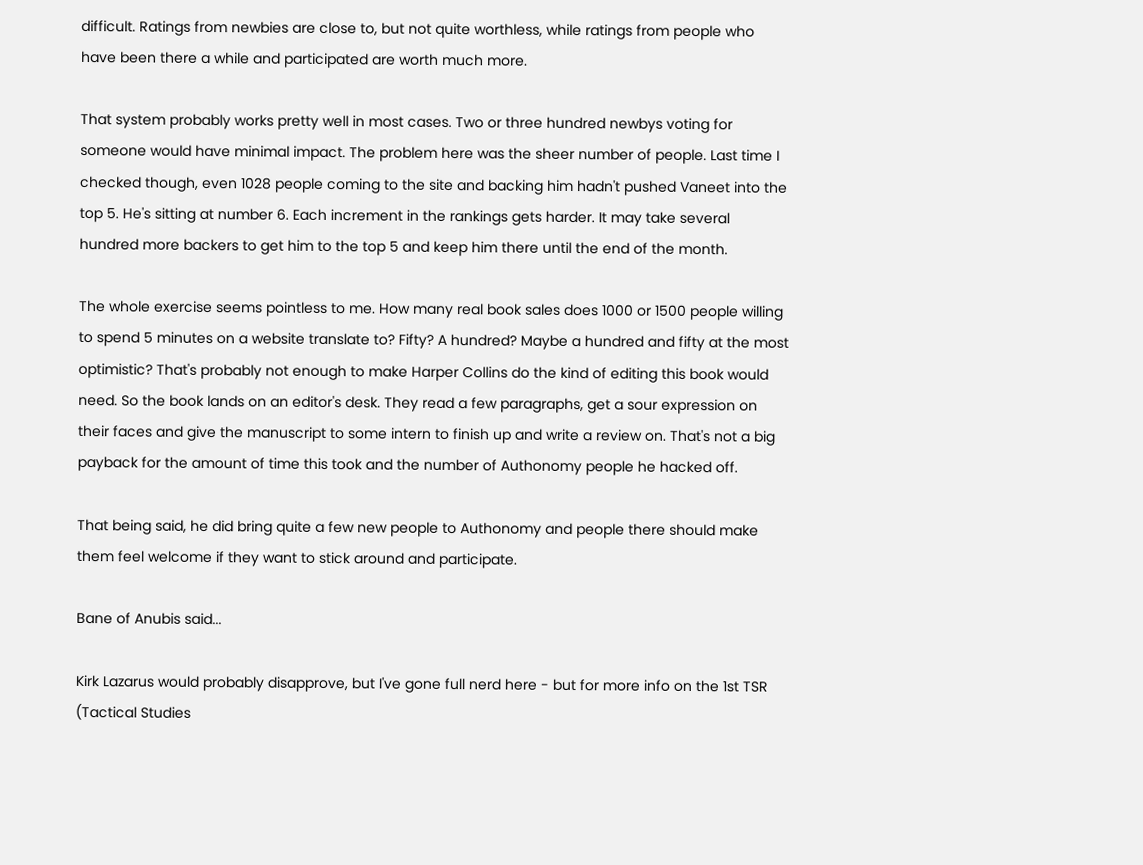difficult. Ratings from newbies are close to, but not quite worthless, while ratings from people who have been there a while and participated are worth much more.

That system probably works pretty well in most cases. Two or three hundred newbys voting for someone would have minimal impact. The problem here was the sheer number of people. Last time I checked though, even 1028 people coming to the site and backing him hadn't pushed Vaneet into the top 5. He's sitting at number 6. Each increment in the rankings gets harder. It may take several hundred more backers to get him to the top 5 and keep him there until the end of the month.

The whole exercise seems pointless to me. How many real book sales does 1000 or 1500 people willing to spend 5 minutes on a website translate to? Fifty? A hundred? Maybe a hundred and fifty at the most optimistic? That's probably not enough to make Harper Collins do the kind of editing this book would need. So the book lands on an editor's desk. They read a few paragraphs, get a sour expression on their faces and give the manuscript to some intern to finish up and write a review on. That's not a big payback for the amount of time this took and the number of Authonomy people he hacked off.

That being said, he did bring quite a few new people to Authonomy and people there should make them feel welcome if they want to stick around and participate.

Bane of Anubis said...

Kirk Lazarus would probably disapprove, but I've gone full nerd here - but for more info on the 1st TSR (Tactical Studies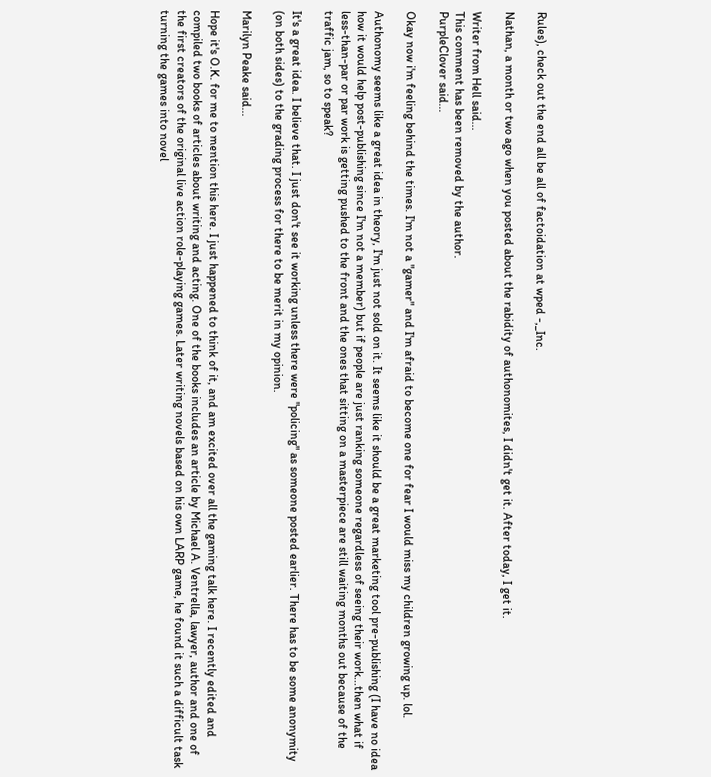Rules), check out the end all be all of factoidation at wped -,_Inc.

Nathan, a month or two ago when you posted about the rabidity of authonomites, I didn't get it. After today, I get it.

Writer from Hell said...
This comment has been removed by the author.
PurpleClover said...

Okay now i'm feeling behind the times. I'm not a "gamer" and I'm afraid to become one for fear I would miss my children growing up. lol.

Authonomy seems like a great idea in theory, I'm just not sold on it. It seems like it should be a great marketing tool pre-publishing (I have no idea how it would help post-publishing since I'm not a member) but if people are just ranking someone regardless of seeing their work...then what if less-than-par or par work is getting pushed to the front and the ones that sitting on a masterpiece are still waiting months out because of the traffic jam, so to speak?

It's a great idea. I believe that. I just don't see it working unless there were "policing" as someone posted earlier. There has to be some anonymity (on both sides) to the grading process for there to be merit in my opinion.

Marilyn Peake said...

Hope it's O.K. for me to mention this here. I just happened to think of it, and am excited over all the gaming talk here. I recently edited and compiled two books of articles about writing and acting. One of the books includes an article by Michael A. Ventrella, lawyer, author and one of the first creators of the original live action role-playing games. Later writing novels based on his own LARP game, he found it such a difficult task turning the games into novel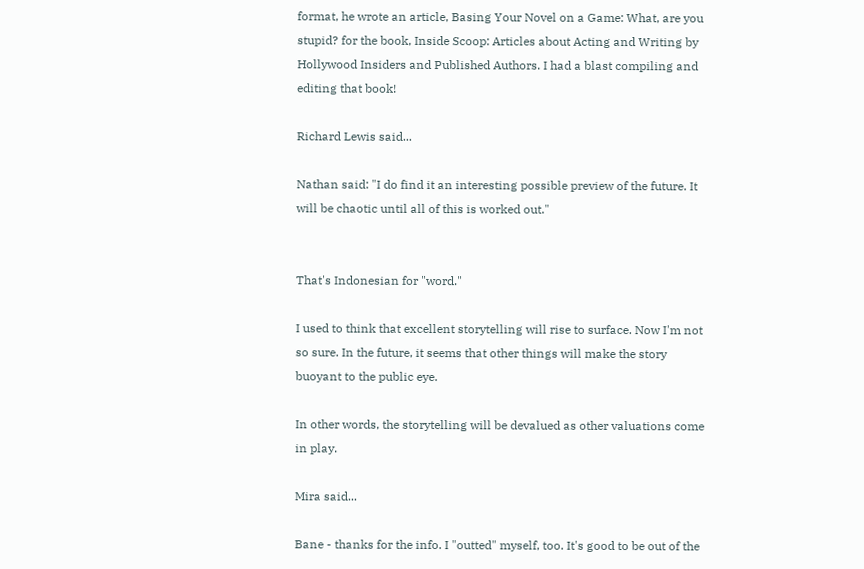format, he wrote an article, Basing Your Novel on a Game: What, are you stupid? for the book, Inside Scoop: Articles about Acting and Writing by Hollywood Insiders and Published Authors. I had a blast compiling and editing that book!

Richard Lewis said...

Nathan said: "I do find it an interesting possible preview of the future. It will be chaotic until all of this is worked out."


That's Indonesian for "word."

I used to think that excellent storytelling will rise to surface. Now I'm not so sure. In the future, it seems that other things will make the story buoyant to the public eye.

In other words, the storytelling will be devalued as other valuations come in play.

Mira said...

Bane - thanks for the info. I "outted" myself, too. It's good to be out of the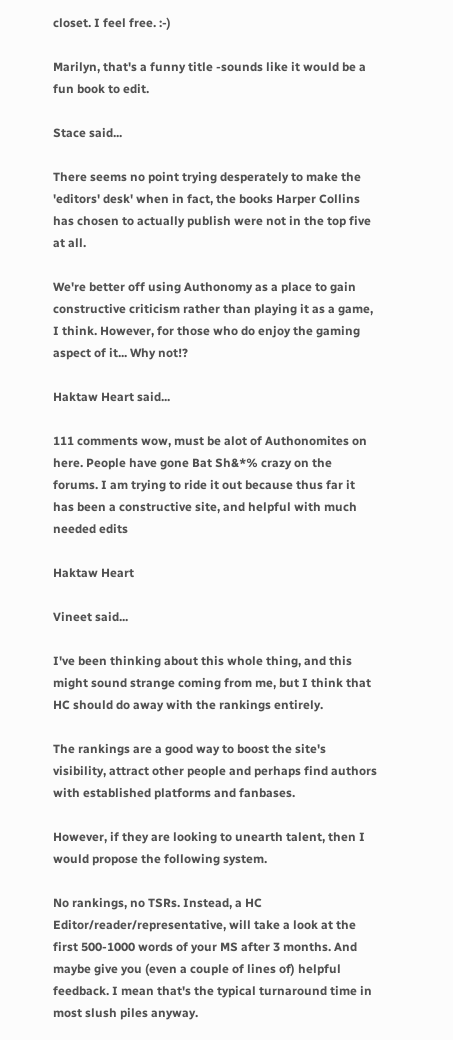closet. I feel free. :-)

Marilyn, that's a funny title -sounds like it would be a fun book to edit.

Stace said...

There seems no point trying desperately to make the 'editors' desk' when in fact, the books Harper Collins has chosen to actually publish were not in the top five at all.

We're better off using Authonomy as a place to gain constructive criticism rather than playing it as a game, I think. However, for those who do enjoy the gaming aspect of it... Why not!?

Haktaw Heart said...

111 comments wow, must be alot of Authonomites on here. People have gone Bat Sh&*% crazy on the forums. I am trying to ride it out because thus far it has been a constructive site, and helpful with much needed edits

Haktaw Heart

Vineet said...

I've been thinking about this whole thing, and this might sound strange coming from me, but I think that HC should do away with the rankings entirely.

The rankings are a good way to boost the site's visibility, attract other people and perhaps find authors with established platforms and fanbases.

However, if they are looking to unearth talent, then I would propose the following system.

No rankings, no TSRs. Instead, a HC Editor/reader/representative, will take a look at the first 500-1000 words of your MS after 3 months. And maybe give you (even a couple of lines of) helpful feedback. I mean that's the typical turnaround time in most slush piles anyway.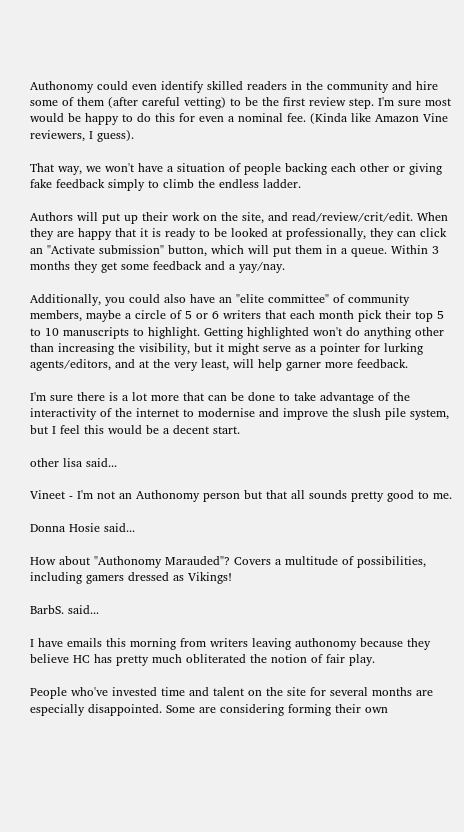Authonomy could even identify skilled readers in the community and hire some of them (after careful vetting) to be the first review step. I'm sure most would be happy to do this for even a nominal fee. (Kinda like Amazon Vine reviewers, I guess).

That way, we won't have a situation of people backing each other or giving fake feedback simply to climb the endless ladder.

Authors will put up their work on the site, and read/review/crit/edit. When they are happy that it is ready to be looked at professionally, they can click an "Activate submission" button, which will put them in a queue. Within 3 months they get some feedback and a yay/nay.

Additionally, you could also have an "elite committee" of community members, maybe a circle of 5 or 6 writers that each month pick their top 5 to 10 manuscripts to highlight. Getting highlighted won't do anything other than increasing the visibility, but it might serve as a pointer for lurking agents/editors, and at the very least, will help garner more feedback.

I'm sure there is a lot more that can be done to take advantage of the interactivity of the internet to modernise and improve the slush pile system, but I feel this would be a decent start.

other lisa said...

Vineet - I'm not an Authonomy person but that all sounds pretty good to me.

Donna Hosie said...

How about "Authonomy Marauded"? Covers a multitude of possibilities, including gamers dressed as Vikings!

BarbS. said...

I have emails this morning from writers leaving authonomy because they believe HC has pretty much obliterated the notion of fair play.

People who've invested time and talent on the site for several months are especially disappointed. Some are considering forming their own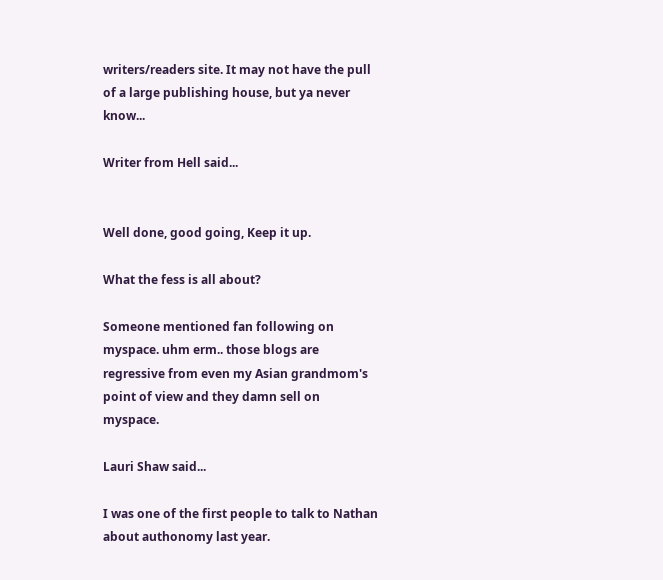writers/readers site. It may not have the pull of a large publishing house, but ya never know...

Writer from Hell said...


Well done, good going, Keep it up.

What the fess is all about?

Someone mentioned fan following on myspace. uhm erm.. those blogs are regressive from even my Asian grandmom's point of view and they damn sell on myspace.

Lauri Shaw said...

I was one of the first people to talk to Nathan about authonomy last year.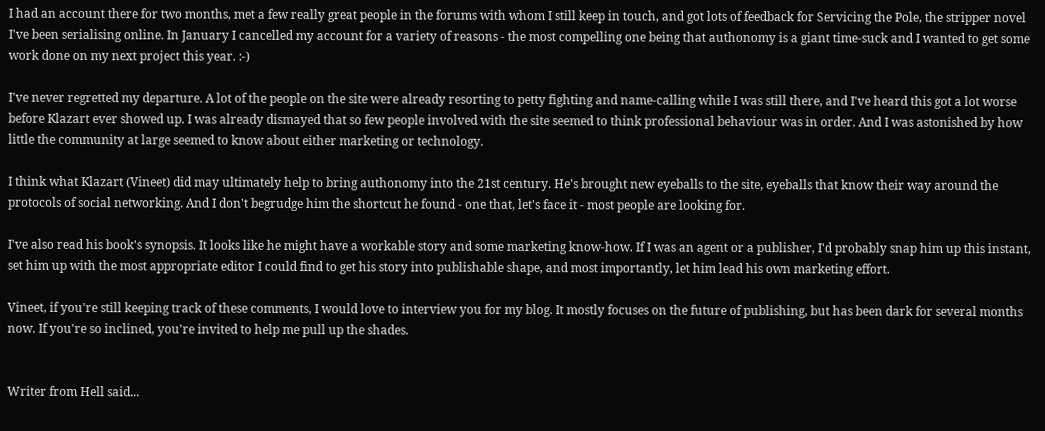I had an account there for two months, met a few really great people in the forums with whom I still keep in touch, and got lots of feedback for Servicing the Pole, the stripper novel I've been serialising online. In January I cancelled my account for a variety of reasons - the most compelling one being that authonomy is a giant time-suck and I wanted to get some work done on my next project this year. :-)

I've never regretted my departure. A lot of the people on the site were already resorting to petty fighting and name-calling while I was still there, and I've heard this got a lot worse before Klazart ever showed up. I was already dismayed that so few people involved with the site seemed to think professional behaviour was in order. And I was astonished by how little the community at large seemed to know about either marketing or technology.

I think what Klazart (Vineet) did may ultimately help to bring authonomy into the 21st century. He's brought new eyeballs to the site, eyeballs that know their way around the protocols of social networking. And I don't begrudge him the shortcut he found - one that, let's face it - most people are looking for.

I've also read his book's synopsis. It looks like he might have a workable story and some marketing know-how. If I was an agent or a publisher, I'd probably snap him up this instant, set him up with the most appropriate editor I could find to get his story into publishable shape, and most importantly, let him lead his own marketing effort.

Vineet, if you're still keeping track of these comments, I would love to interview you for my blog. It mostly focuses on the future of publishing, but has been dark for several months now. If you're so inclined, you're invited to help me pull up the shades.


Writer from Hell said...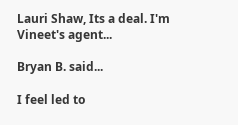Lauri Shaw, Its a deal. I'm Vineet's agent...

Bryan B. said...

I feel led to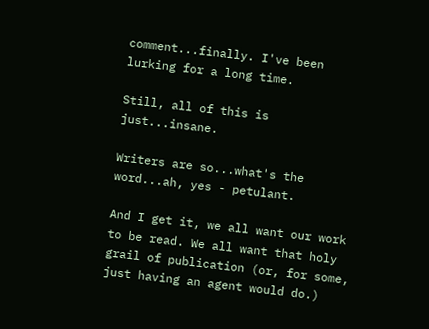comment...finally. I've been lurking for a long time.

Still, all of this is just...insane.

Writers are so...what's the word...ah, yes - petulant.

And I get it, we all want our work to be read. We all want that holy grail of publication (or, for some, just having an agent would do.)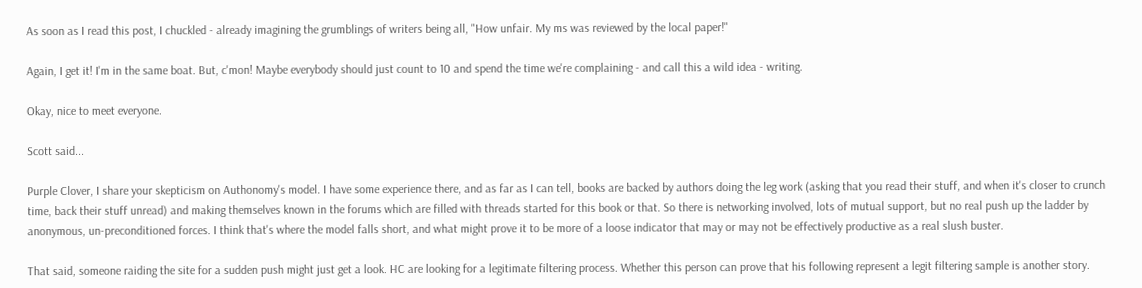As soon as I read this post, I chuckled - already imagining the grumblings of writers being all, "How unfair. My ms was reviewed by the local paper!"

Again, I get it! I'm in the same boat. But, c'mon! Maybe everybody should just count to 10 and spend the time we're complaining - and call this a wild idea - writing.

Okay, nice to meet everyone.

Scott said...

Purple Clover, I share your skepticism on Authonomy's model. I have some experience there, and as far as I can tell, books are backed by authors doing the leg work (asking that you read their stuff, and when it's closer to crunch time, back their stuff unread) and making themselves known in the forums which are filled with threads started for this book or that. So there is networking involved, lots of mutual support, but no real push up the ladder by anonymous, un-preconditioned forces. I think that's where the model falls short, and what might prove it to be more of a loose indicator that may or may not be effectively productive as a real slush buster.

That said, someone raiding the site for a sudden push might just get a look. HC are looking for a legitimate filtering process. Whether this person can prove that his following represent a legit filtering sample is another story.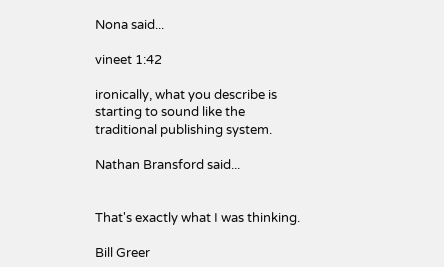Nona said...

vineet 1:42

ironically, what you describe is starting to sound like the traditional publishing system.

Nathan Bransford said...


That's exactly what I was thinking.

Bill Greer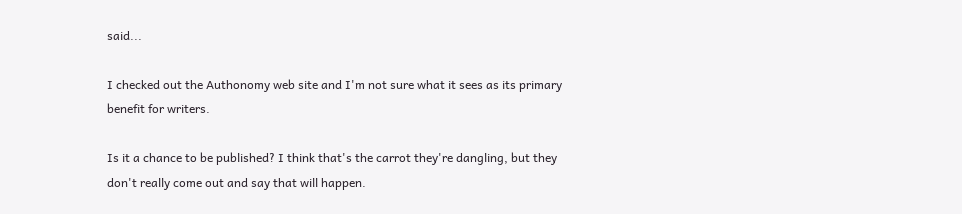said...

I checked out the Authonomy web site and I'm not sure what it sees as its primary benefit for writers.

Is it a chance to be published? I think that's the carrot they're dangling, but they don't really come out and say that will happen.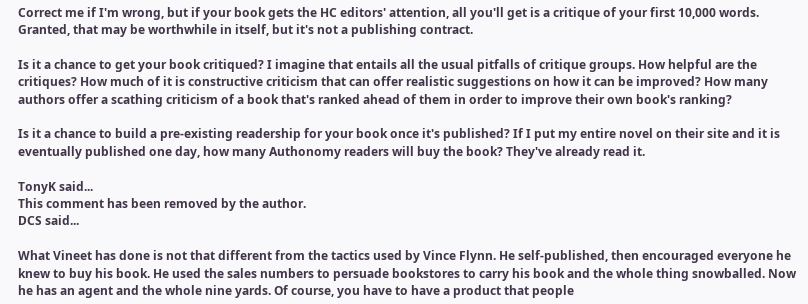Correct me if I'm wrong, but if your book gets the HC editors' attention, all you'll get is a critique of your first 10,000 words. Granted, that may be worthwhile in itself, but it's not a publishing contract.

Is it a chance to get your book critiqued? I imagine that entails all the usual pitfalls of critique groups. How helpful are the critiques? How much of it is constructive criticism that can offer realistic suggestions on how it can be improved? How many authors offer a scathing criticism of a book that's ranked ahead of them in order to improve their own book's ranking?

Is it a chance to build a pre-existing readership for your book once it's published? If I put my entire novel on their site and it is eventually published one day, how many Authonomy readers will buy the book? They've already read it.

TonyK said...
This comment has been removed by the author.
DCS said...

What Vineet has done is not that different from the tactics used by Vince Flynn. He self-published, then encouraged everyone he knew to buy his book. He used the sales numbers to persuade bookstores to carry his book and the whole thing snowballed. Now he has an agent and the whole nine yards. Of course, you have to have a product that people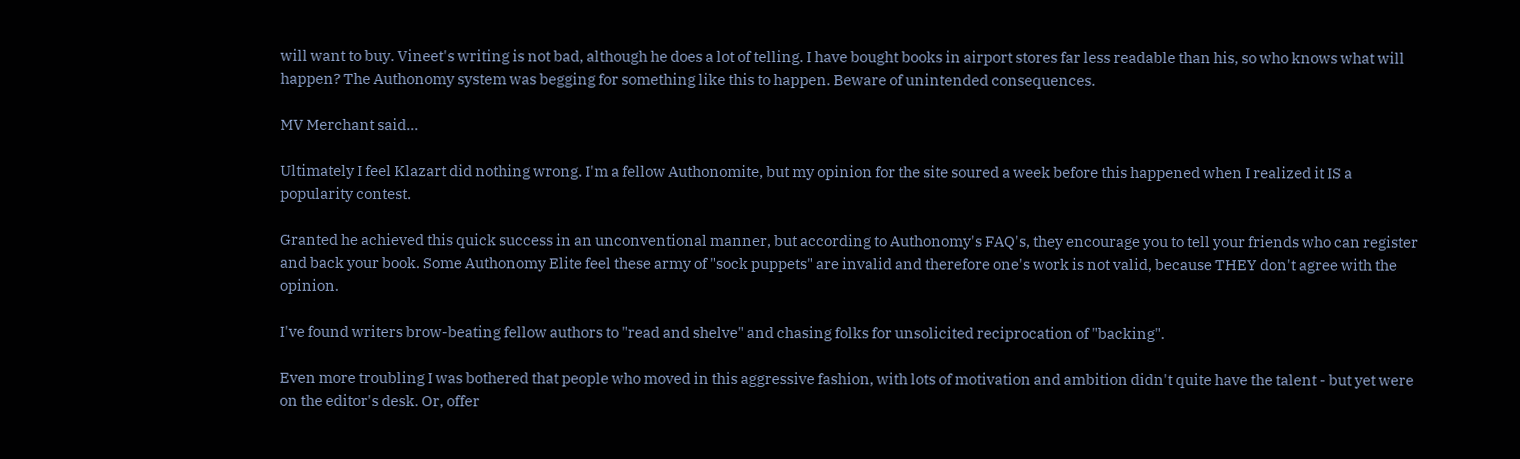will want to buy. Vineet's writing is not bad, although he does a lot of telling. I have bought books in airport stores far less readable than his, so who knows what will happen? The Authonomy system was begging for something like this to happen. Beware of unintended consequences.

MV Merchant said...

Ultimately I feel Klazart did nothing wrong. I'm a fellow Authonomite, but my opinion for the site soured a week before this happened when I realized it IS a popularity contest.

Granted he achieved this quick success in an unconventional manner, but according to Authonomy's FAQ's, they encourage you to tell your friends who can register and back your book. Some Authonomy Elite feel these army of "sock puppets" are invalid and therefore one's work is not valid, because THEY don't agree with the opinion.

I've found writers brow-beating fellow authors to "read and shelve" and chasing folks for unsolicited reciprocation of "backing".

Even more troubling I was bothered that people who moved in this aggressive fashion, with lots of motivation and ambition didn't quite have the talent - but yet were on the editor's desk. Or, offer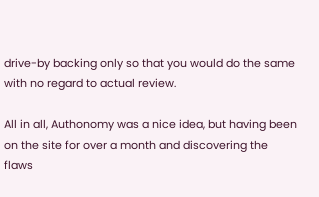drive-by backing only so that you would do the same with no regard to actual review.

All in all, Authonomy was a nice idea, but having been on the site for over a month and discovering the flaws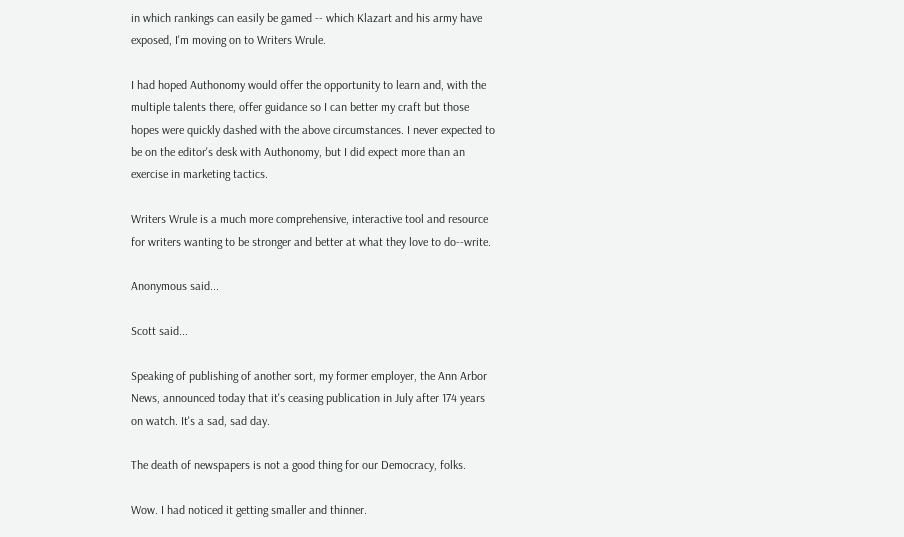in which rankings can easily be gamed -- which Klazart and his army have exposed, I'm moving on to Writers Wrule.

I had hoped Authonomy would offer the opportunity to learn and, with the multiple talents there, offer guidance so I can better my craft but those hopes were quickly dashed with the above circumstances. I never expected to be on the editor's desk with Authonomy, but I did expect more than an exercise in marketing tactics.

Writers Wrule is a much more comprehensive, interactive tool and resource for writers wanting to be stronger and better at what they love to do--write.

Anonymous said...

Scott said...

Speaking of publishing of another sort, my former employer, the Ann Arbor News, announced today that it's ceasing publication in July after 174 years on watch. It's a sad, sad day.

The death of newspapers is not a good thing for our Democracy, folks.

Wow. I had noticed it getting smaller and thinner.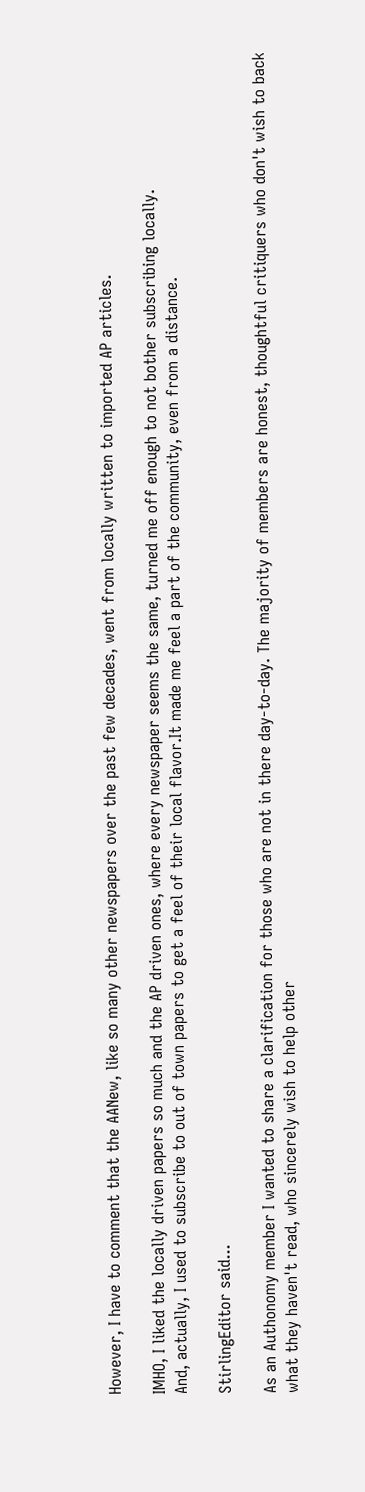However, I have to comment that the AANew, like so many other newspapers over the past few decades, went from locally written to imported AP articles.

IMHO, I liked the locally driven papers so much and the AP driven ones, where every newspaper seems the same, turned me off enough to not bother subscribing locally.
And, actually, I used to subscribe to out of town papers to get a feel of their local flavor.It made me feel a part of the community, even from a distance.

StirlingEditor said...

As an Authonomy member I wanted to share a clarification for those who are not in there day-to-day. The majority of members are honest, thoughtful critiquers who don't wish to back what they haven't read, who sincerely wish to help other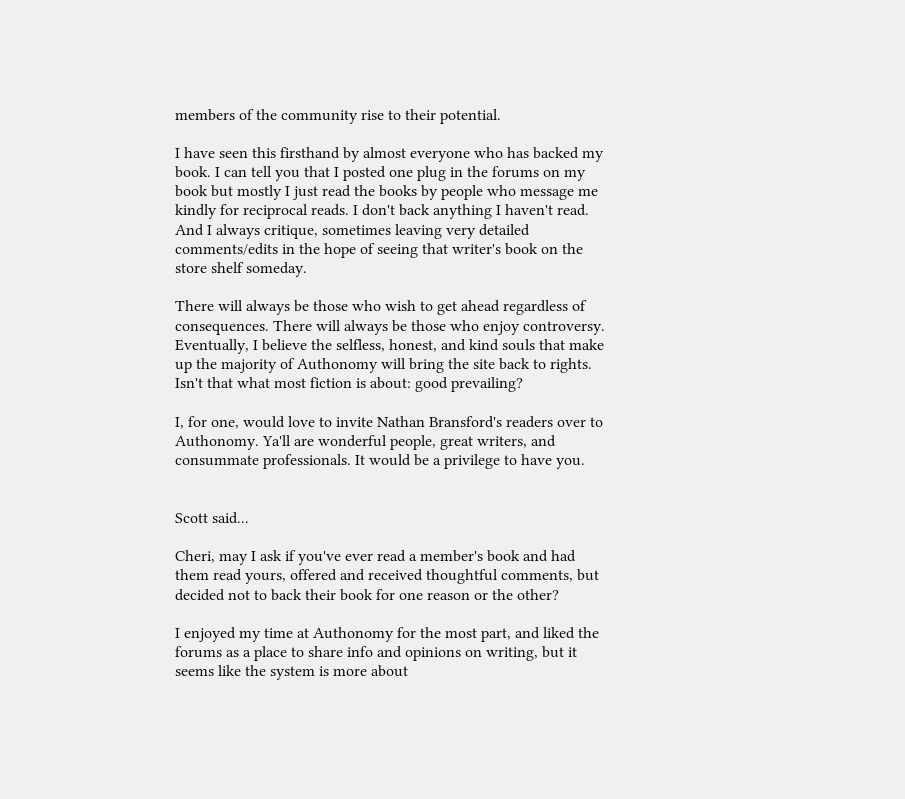members of the community rise to their potential.

I have seen this firsthand by almost everyone who has backed my book. I can tell you that I posted one plug in the forums on my book but mostly I just read the books by people who message me kindly for reciprocal reads. I don't back anything I haven't read. And I always critique, sometimes leaving very detailed comments/edits in the hope of seeing that writer's book on the store shelf someday.

There will always be those who wish to get ahead regardless of consequences. There will always be those who enjoy controversy. Eventually, I believe the selfless, honest, and kind souls that make up the majority of Authonomy will bring the site back to rights. Isn't that what most fiction is about: good prevailing?

I, for one, would love to invite Nathan Bransford's readers over to Authonomy. Ya'll are wonderful people, great writers, and consummate professionals. It would be a privilege to have you.


Scott said...

Cheri, may I ask if you've ever read a member's book and had them read yours, offered and received thoughtful comments, but decided not to back their book for one reason or the other?

I enjoyed my time at Authonomy for the most part, and liked the forums as a place to share info and opinions on writing, but it seems like the system is more about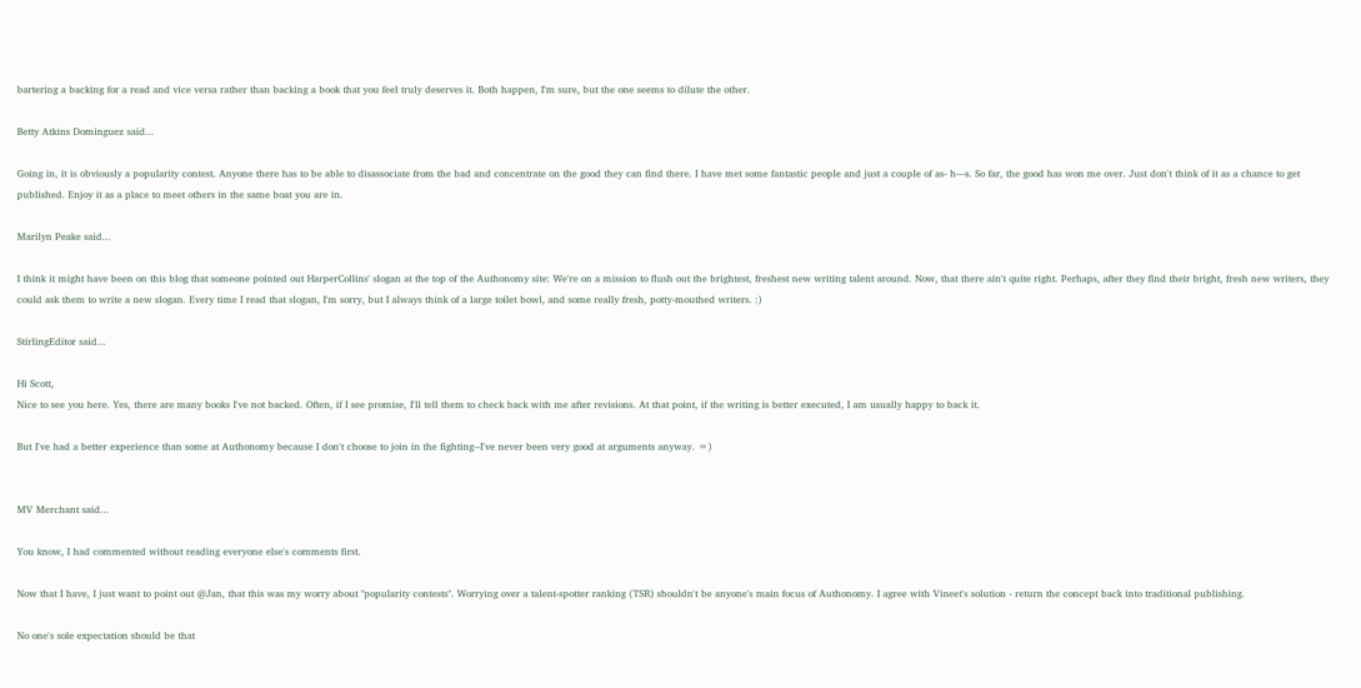bartering a backing for a read and vice versa rather than backing a book that you feel truly deserves it. Both happen, I'm sure, but the one seems to dilute the other.

Betty Atkins Dominguez said...

Going in, it is obviously a popularity contest. Anyone there has to be able to disassociate from the bad and concentrate on the good they can find there. I have met some fantastic people and just a couple of as- h---s. So far, the good has won me over. Just don't think of it as a chance to get published. Enjoy it as a place to meet others in the same boat you are in.

Marilyn Peake said...

I think it might have been on this blog that someone pointed out HarperCollins' slogan at the top of the Authonomy site: We're on a mission to flush out the brightest, freshest new writing talent around. Now, that there ain't quite right. Perhaps, after they find their bright, fresh new writers, they could ask them to write a new slogan. Every time I read that slogan, I'm sorry, but I always think of a large toilet bowl, and some really fresh, potty-mouthed writers. :)

StirlingEditor said...

Hi Scott,
Nice to see you here. Yes, there are many books I've not backed. Often, if I see promise, I'll tell them to check back with me after revisions. At that point, if the writing is better executed, I am usually happy to back it.

But I've had a better experience than some at Authonomy because I don't choose to join in the fighting--I've never been very good at arguments anyway. =)


MV Merchant said...

You know, I had commented without reading everyone else's comments first.

Now that I have, I just want to point out @Jan, that this was my worry about "popularity contests". Worrying over a talent-spotter ranking (TSR) shouldn't be anyone's main focus of Authonomy. I agree with Vineet's solution - return the concept back into traditional publishing.

No one's sole expectation should be that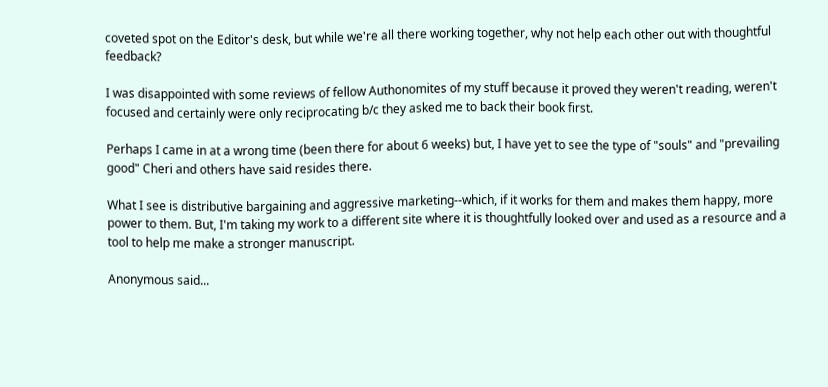coveted spot on the Editor's desk, but while we're all there working together, why not help each other out with thoughtful feedback?

I was disappointed with some reviews of fellow Authonomites of my stuff because it proved they weren't reading, weren't focused and certainly were only reciprocating b/c they asked me to back their book first.

Perhaps I came in at a wrong time (been there for about 6 weeks) but, I have yet to see the type of "souls" and "prevailing good" Cheri and others have said resides there.

What I see is distributive bargaining and aggressive marketing--which, if it works for them and makes them happy, more power to them. But, I'm taking my work to a different site where it is thoughtfully looked over and used as a resource and a tool to help me make a stronger manuscript.

Anonymous said...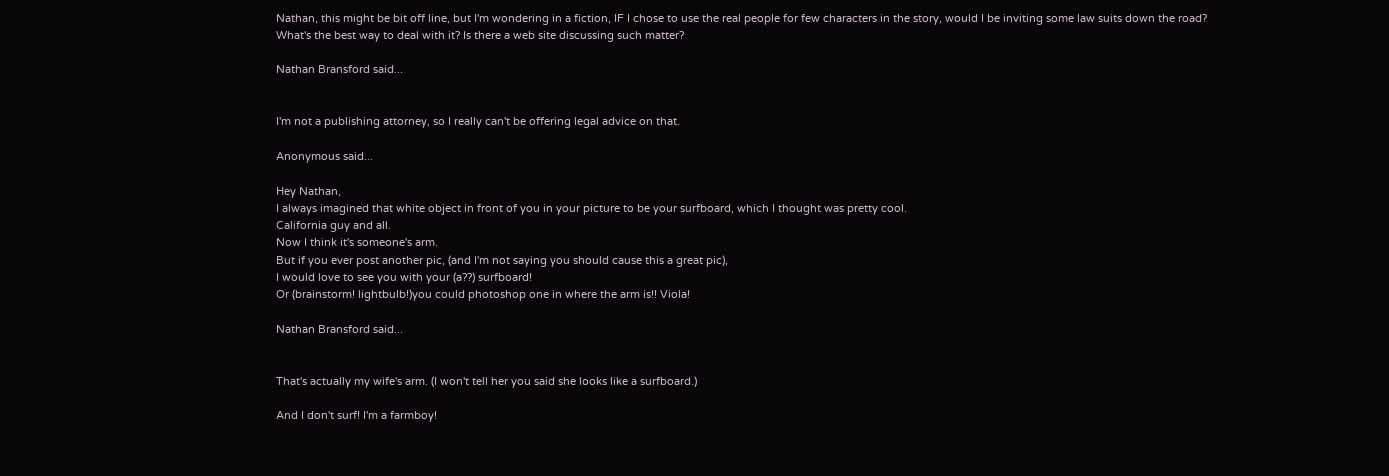Nathan, this might be bit off line, but I'm wondering in a fiction, IF I chose to use the real people for few characters in the story, would I be inviting some law suits down the road? What's the best way to deal with it? Is there a web site discussing such matter?

Nathan Bransford said...


I'm not a publishing attorney, so I really can't be offering legal advice on that.

Anonymous said...

Hey Nathan,
I always imagined that white object in front of you in your picture to be your surfboard, which I thought was pretty cool.
California guy and all.
Now I think it's someone's arm.
But if you ever post another pic, (and I'm not saying you should cause this a great pic),
I would love to see you with your (a??) surfboard!
Or (brainstorm! lightbulb!)you could photoshop one in where the arm is!! Viola!

Nathan Bransford said...


That's actually my wife's arm. (I won't tell her you said she looks like a surfboard.)

And I don't surf! I'm a farmboy!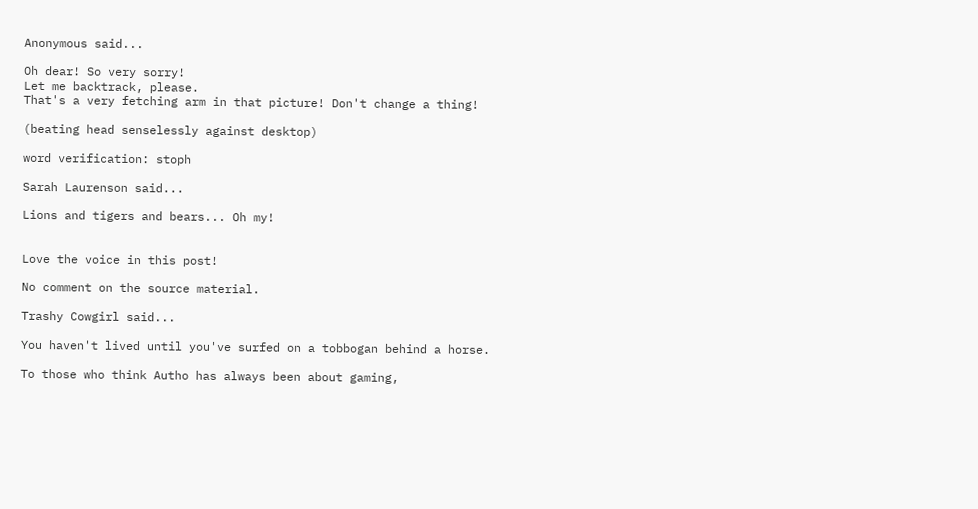Anonymous said...

Oh dear! So very sorry!
Let me backtrack, please.
That's a very fetching arm in that picture! Don't change a thing!

(beating head senselessly against desktop)

word verification: stoph

Sarah Laurenson said...

Lions and tigers and bears... Oh my!


Love the voice in this post!

No comment on the source material.

Trashy Cowgirl said...

You haven't lived until you've surfed on a tobbogan behind a horse.

To those who think Autho has always been about gaming,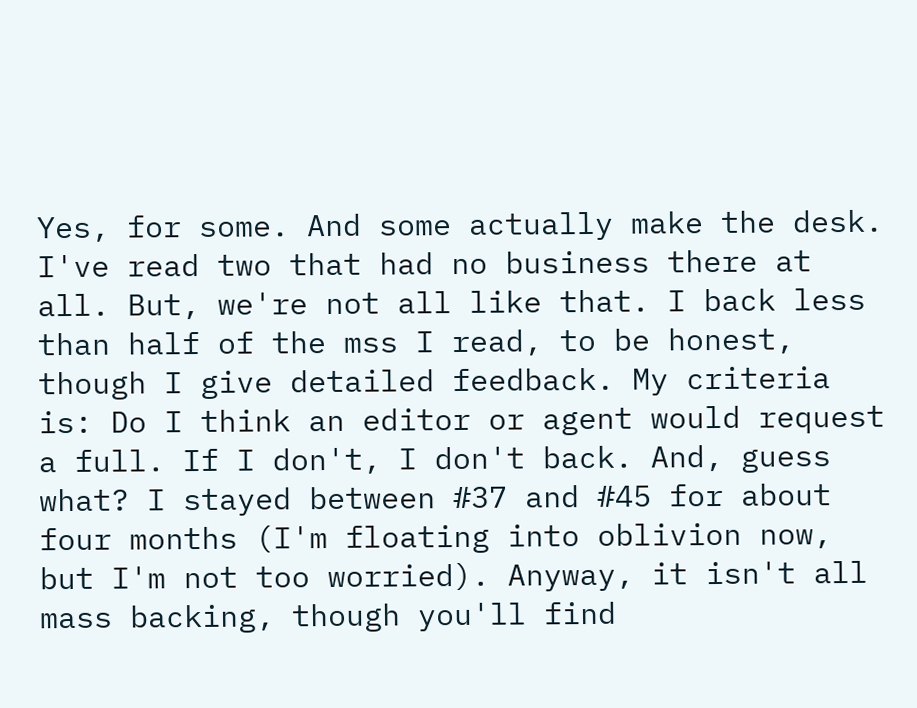Yes, for some. And some actually make the desk. I've read two that had no business there at all. But, we're not all like that. I back less than half of the mss I read, to be honest, though I give detailed feedback. My criteria is: Do I think an editor or agent would request a full. If I don't, I don't back. And, guess what? I stayed between #37 and #45 for about four months (I'm floating into oblivion now, but I'm not too worried). Anyway, it isn't all mass backing, though you'll find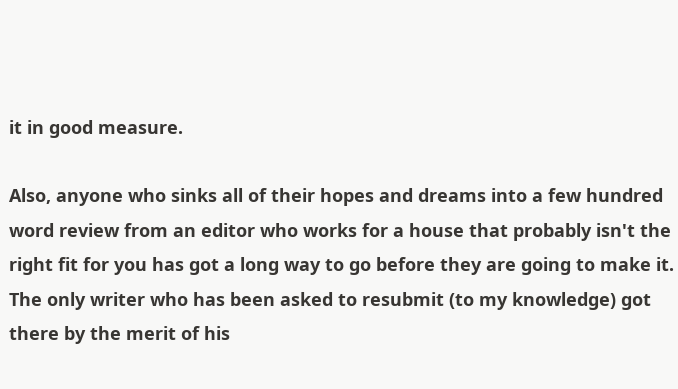it in good measure.

Also, anyone who sinks all of their hopes and dreams into a few hundred word review from an editor who works for a house that probably isn't the right fit for you has got a long way to go before they are going to make it. The only writer who has been asked to resubmit (to my knowledge) got there by the merit of his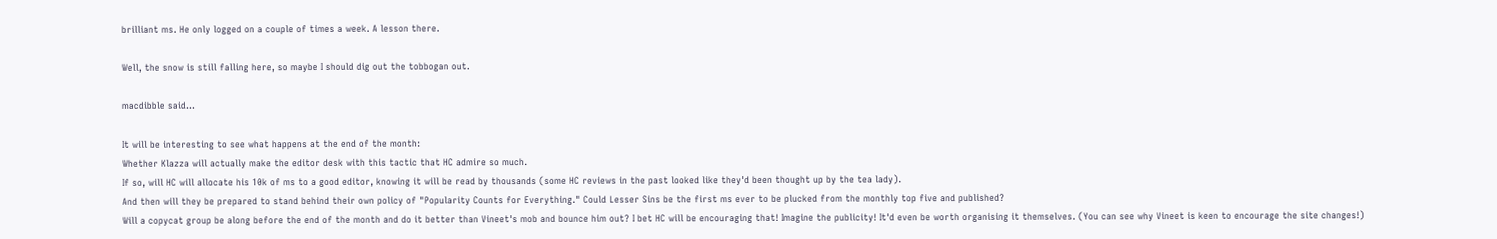brilliant ms. He only logged on a couple of times a week. A lesson there.

Well, the snow is still falling here, so maybe I should dig out the tobbogan out.

macdibble said...

It will be interesting to see what happens at the end of the month:
Whether Klazza will actually make the editor desk with this tactic that HC admire so much.
If so, will HC will allocate his 10k of ms to a good editor, knowing it will be read by thousands (some HC reviews in the past looked like they'd been thought up by the tea lady).
And then will they be prepared to stand behind their own policy of "Popularity Counts for Everything." Could Lesser Sins be the first ms ever to be plucked from the monthly top five and published?
Will a copycat group be along before the end of the month and do it better than Vineet's mob and bounce him out? I bet HC will be encouraging that! Imagine the publicity! It'd even be worth organising it themselves. (You can see why Vineet is keen to encourage the site changes!)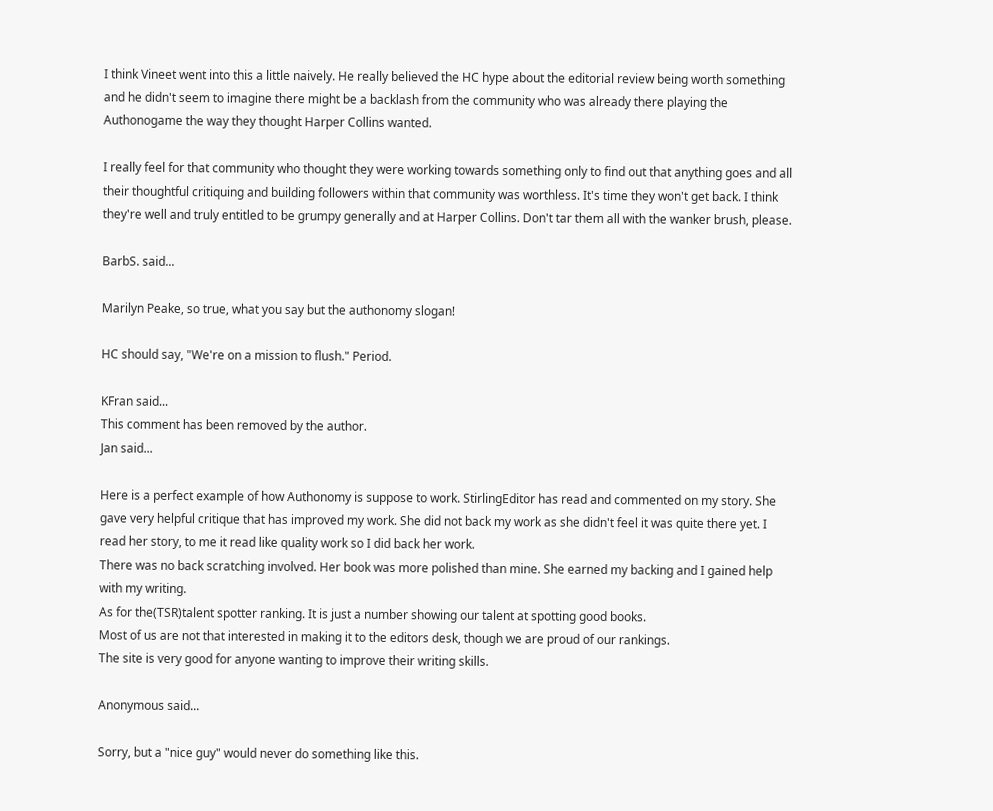I think Vineet went into this a little naively. He really believed the HC hype about the editorial review being worth something and he didn't seem to imagine there might be a backlash from the community who was already there playing the Authonogame the way they thought Harper Collins wanted.

I really feel for that community who thought they were working towards something only to find out that anything goes and all their thoughtful critiquing and building followers within that community was worthless. It's time they won't get back. I think they're well and truly entitled to be grumpy generally and at Harper Collins. Don't tar them all with the wanker brush, please.

BarbS. said...

Marilyn Peake, so true, what you say but the authonomy slogan!

HC should say, "We're on a mission to flush." Period.

KFran said...
This comment has been removed by the author.
Jan said...

Here is a perfect example of how Authonomy is suppose to work. StirlingEditor has read and commented on my story. She gave very helpful critique that has improved my work. She did not back my work as she didn't feel it was quite there yet. I read her story, to me it read like quality work so I did back her work.
There was no back scratching involved. Her book was more polished than mine. She earned my backing and I gained help with my writing.
As for the(TSR)talent spotter ranking. It is just a number showing our talent at spotting good books.
Most of us are not that interested in making it to the editors desk, though we are proud of our rankings.
The site is very good for anyone wanting to improve their writing skills.

Anonymous said...

Sorry, but a "nice guy" would never do something like this.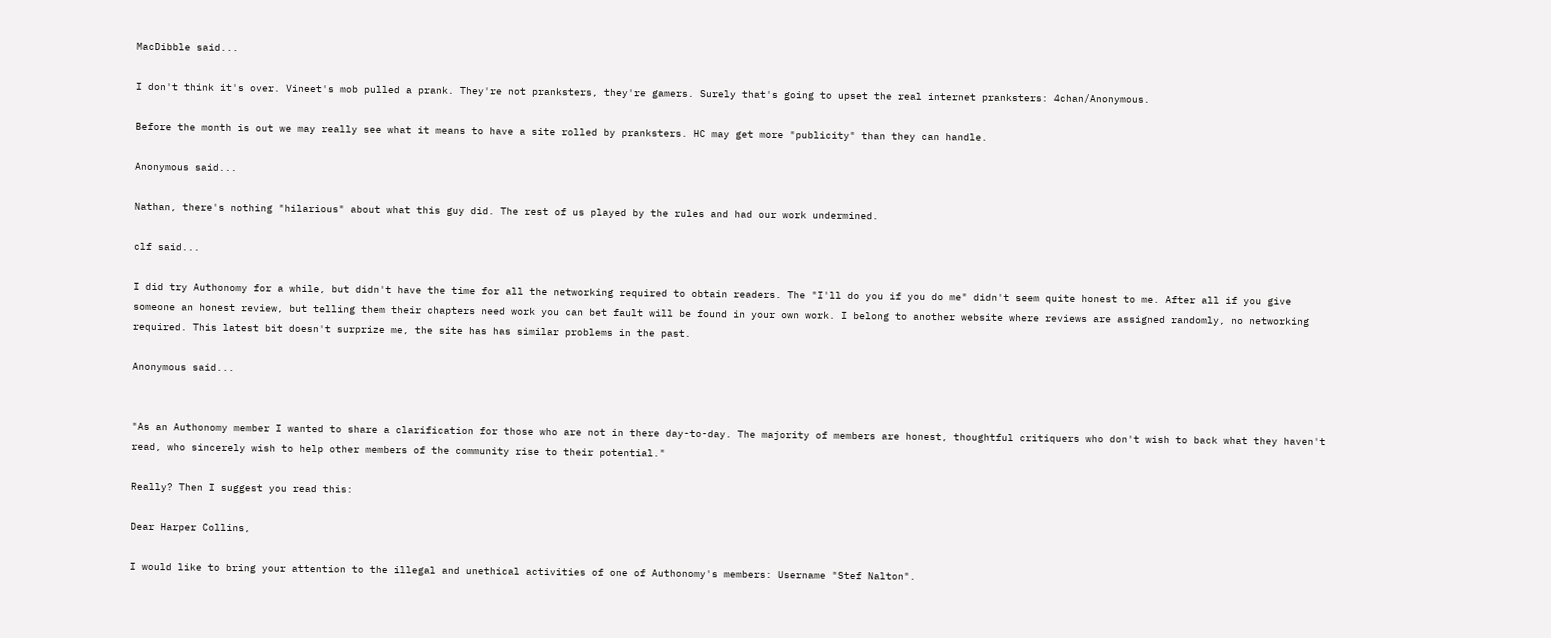MacDibble said...

I don't think it's over. Vineet's mob pulled a prank. They're not pranksters, they're gamers. Surely that's going to upset the real internet pranksters: 4chan/Anonymous.

Before the month is out we may really see what it means to have a site rolled by pranksters. HC may get more "publicity" than they can handle.

Anonymous said...

Nathan, there's nothing "hilarious" about what this guy did. The rest of us played by the rules and had our work undermined.

clf said...

I did try Authonomy for a while, but didn't have the time for all the networking required to obtain readers. The "I'll do you if you do me" didn't seem quite honest to me. After all if you give someone an honest review, but telling them their chapters need work you can bet fault will be found in your own work. I belong to another website where reviews are assigned randomly, no networking required. This latest bit doesn't surprize me, the site has has similar problems in the past.

Anonymous said...


"As an Authonomy member I wanted to share a clarification for those who are not in there day-to-day. The majority of members are honest, thoughtful critiquers who don't wish to back what they haven't read, who sincerely wish to help other members of the community rise to their potential."

Really? Then I suggest you read this:

Dear Harper Collins,

I would like to bring your attention to the illegal and unethical activities of one of Authonomy's members: Username "Stef Nalton".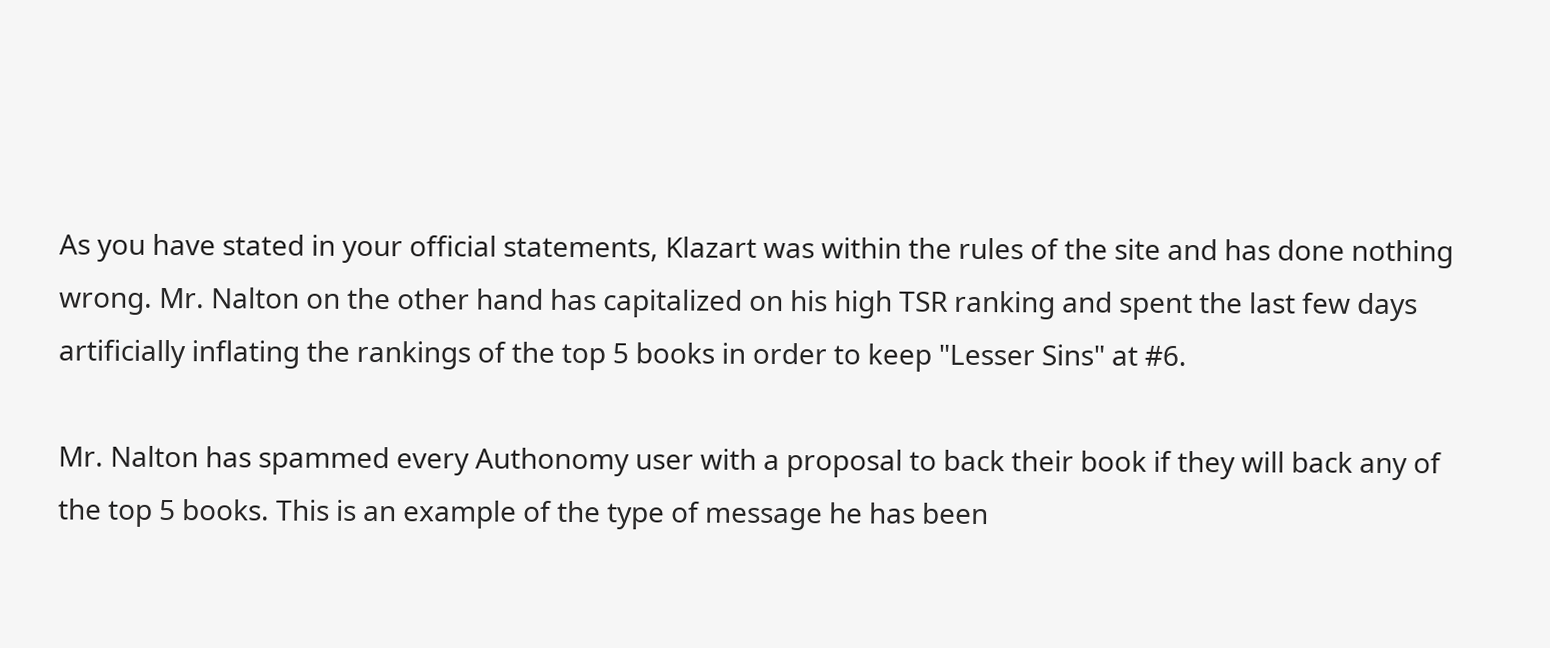As you have stated in your official statements, Klazart was within the rules of the site and has done nothing wrong. Mr. Nalton on the other hand has capitalized on his high TSR ranking and spent the last few days artificially inflating the rankings of the top 5 books in order to keep "Lesser Sins" at #6.

Mr. Nalton has spammed every Authonomy user with a proposal to back their book if they will back any of the top 5 books. This is an example of the type of message he has been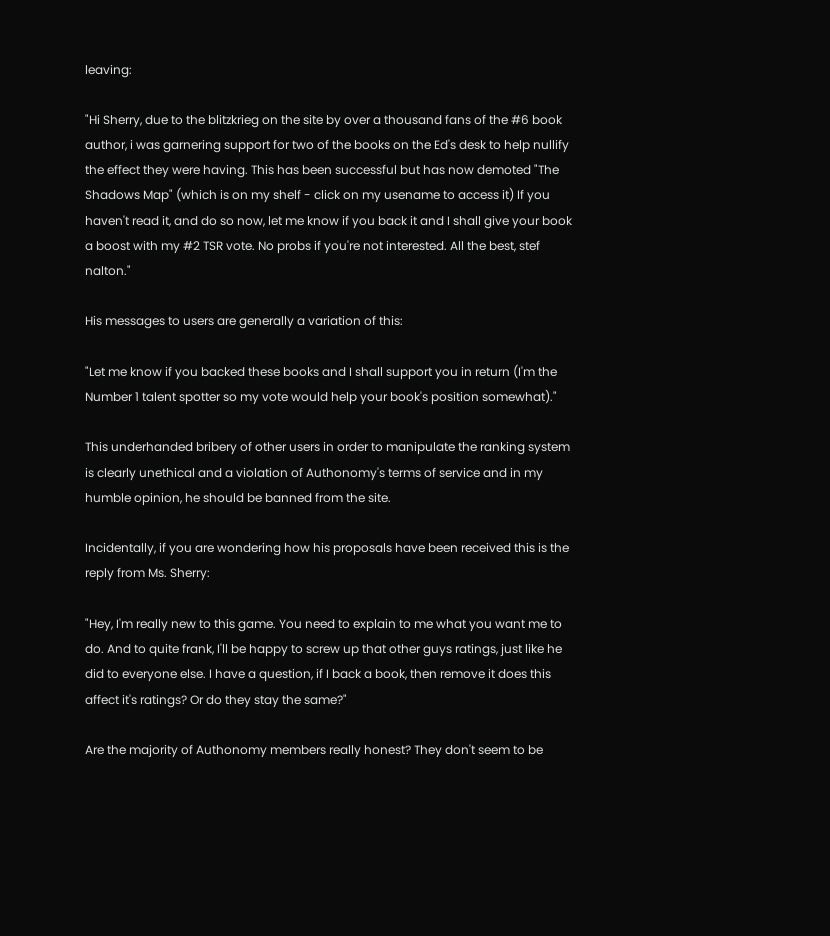leaving:

"Hi Sherry, due to the blitzkrieg on the site by over a thousand fans of the #6 book author, i was garnering support for two of the books on the Ed's desk to help nullify the effect they were having. This has been successful but has now demoted "The Shadows Map" (which is on my shelf - click on my usename to access it) If you haven't read it, and do so now, let me know if you back it and I shall give your book a boost with my #2 TSR vote. No probs if you're not interested. All the best, stef nalton."

His messages to users are generally a variation of this:

"Let me know if you backed these books and I shall support you in return (I'm the Number 1 talent spotter so my vote would help your book's position somewhat)."

This underhanded bribery of other users in order to manipulate the ranking system is clearly unethical and a violation of Authonomy's terms of service and in my humble opinion, he should be banned from the site.

Incidentally, if you are wondering how his proposals have been received this is the reply from Ms. Sherry:

"Hey, I'm really new to this game. You need to explain to me what you want me to do. And to quite frank, I'll be happy to screw up that other guys ratings, just like he did to everyone else. I have a question, if I back a book, then remove it does this affect it's ratings? Or do they stay the same?"

Are the majority of Authonomy members really honest? They don't seem to be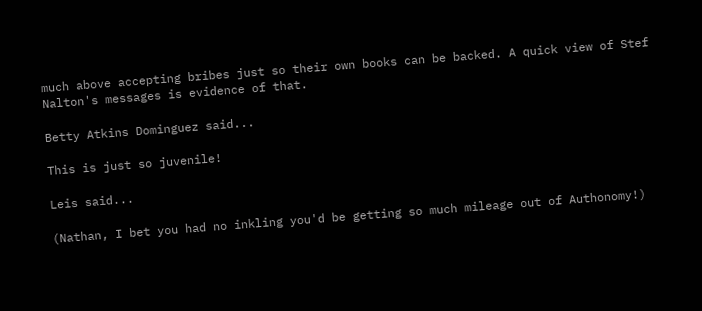much above accepting bribes just so their own books can be backed. A quick view of Stef Nalton's messages is evidence of that.

Betty Atkins Dominguez said...

This is just so juvenile!

Leis said...

(Nathan, I bet you had no inkling you'd be getting so much mileage out of Authonomy!)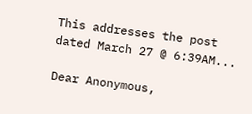This addresses the post dated March 27 @ 6:39AM...

Dear Anonymous,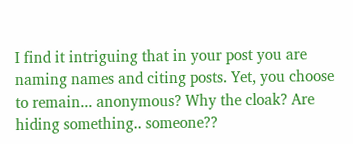I find it intriguing that in your post you are naming names and citing posts. Yet, you choose to remain... anonymous? Why the cloak? Are hiding something.. someone??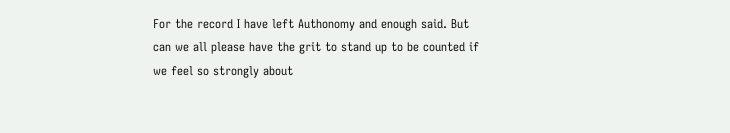For the record I have left Authonomy and enough said. But can we all please have the grit to stand up to be counted if we feel so strongly about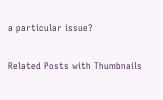a particular issue?

Related Posts with Thumbnails